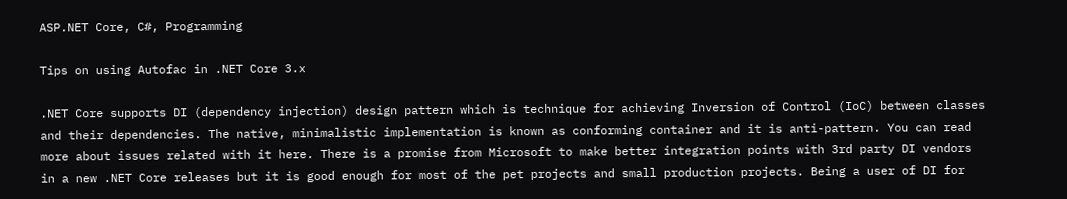ASP.NET Core, C#, Programming

Tips on using Autofac in .NET Core 3.x

.NET Core supports DI (dependency injection) design pattern which is technique for achieving Inversion of Control (IoC) between classes and their dependencies. The native, minimalistic implementation is known as conforming container and it is anti-pattern. You can read more about issues related with it here. There is a promise from Microsoft to make better integration points with 3rd party DI vendors in a new .NET Core releases but it is good enough for most of the pet projects and small production projects. Being a user of DI for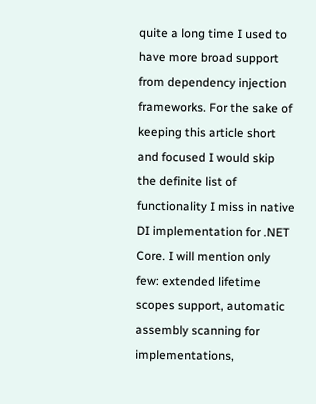quite a long time I used to have more broad support from dependency injection frameworks. For the sake of keeping this article short and focused I would skip the definite list of functionality I miss in native DI implementation for .NET Core. I will mention only few: extended lifetime scopes support, automatic assembly scanning for implementations,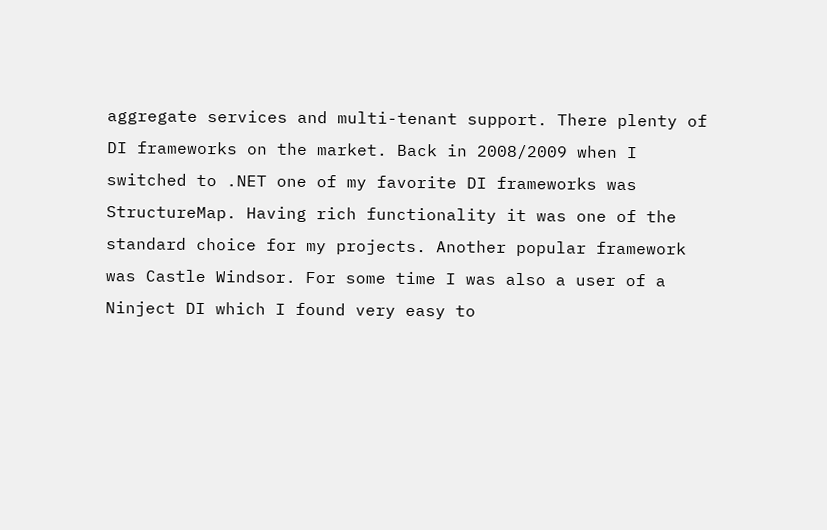aggregate services and multi-tenant support. There plenty of DI frameworks on the market. Back in 2008/2009 when I switched to .NET one of my favorite DI frameworks was StructureMap. Having rich functionality it was one of the standard choice for my projects. Another popular framework was Castle Windsor. For some time I was also a user of a Ninject DI which I found very easy to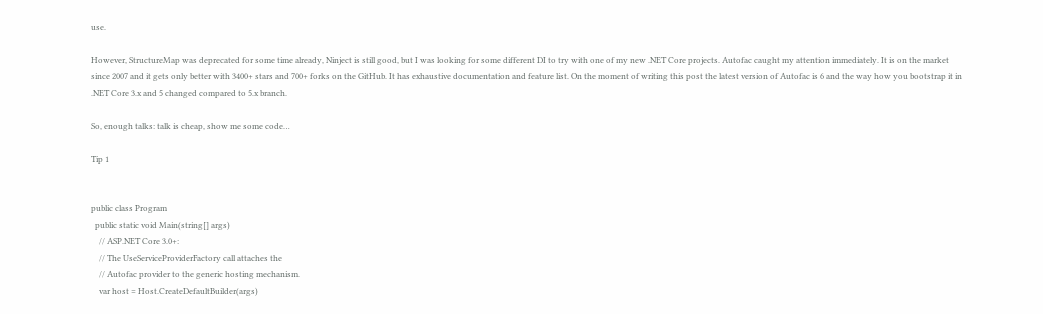use.

However, StructureMap was deprecated for some time already, Ninject is still good, but I was looking for some different DI to try with one of my new .NET Core projects. Autofac caught my attention immediately. It is on the market since 2007 and it gets only better with 3400+ stars and 700+ forks on the GitHub. It has exhaustive documentation and feature list. On the moment of writing this post the latest version of Autofac is 6 and the way how you bootstrap it in .NET Core 3.x and 5 changed compared to 5.x branch.

So, enough talks: talk is cheap, show me some code…

Tip 1


public class Program
  public static void Main(string[] args)
    // ASP.NET Core 3.0+:
    // The UseServiceProviderFactory call attaches the
    // Autofac provider to the generic hosting mechanism.
    var host = Host.CreateDefaultBuilder(args)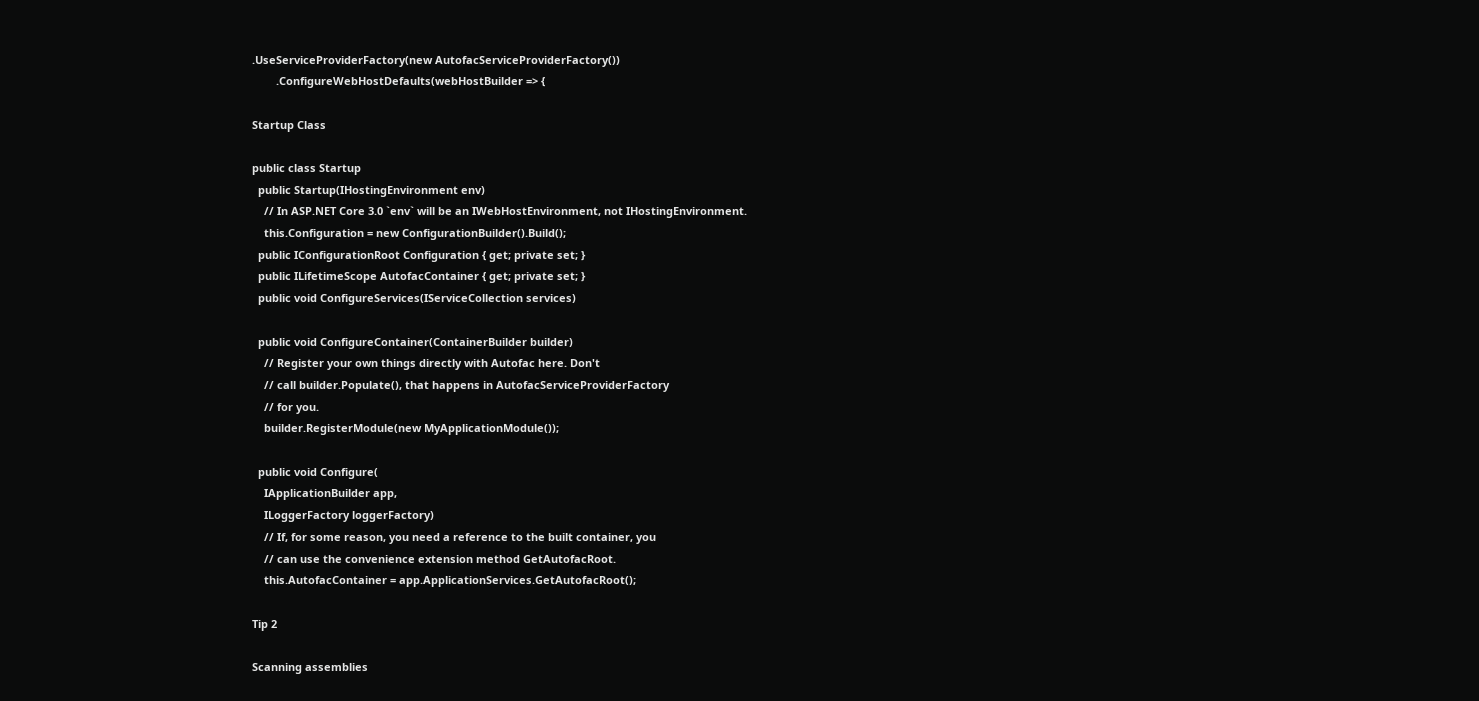.UseServiceProviderFactory(new AutofacServiceProviderFactory())
        .ConfigureWebHostDefaults(webHostBuilder => {

Startup Class

public class Startup
  public Startup(IHostingEnvironment env)
    // In ASP.NET Core 3.0 `env` will be an IWebHostEnvironment, not IHostingEnvironment.
    this.Configuration = new ConfigurationBuilder().Build();
  public IConfigurationRoot Configuration { get; private set; }
  public ILifetimeScope AutofacContainer { get; private set; }
  public void ConfigureServices(IServiceCollection services)

  public void ConfigureContainer(ContainerBuilder builder)
    // Register your own things directly with Autofac here. Don't
    // call builder.Populate(), that happens in AutofacServiceProviderFactory
    // for you.
    builder.RegisterModule(new MyApplicationModule());

  public void Configure(
    IApplicationBuilder app,
    ILoggerFactory loggerFactory)
    // If, for some reason, you need a reference to the built container, you
    // can use the convenience extension method GetAutofacRoot.
    this.AutofacContainer = app.ApplicationServices.GetAutofacRoot();

Tip 2

Scanning assemblies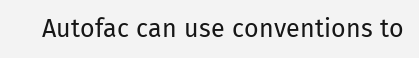Autofac can use conventions to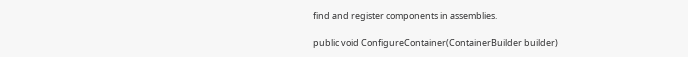find and register components in assemblies.

public void ConfigureContainer(ContainerBuilder builder)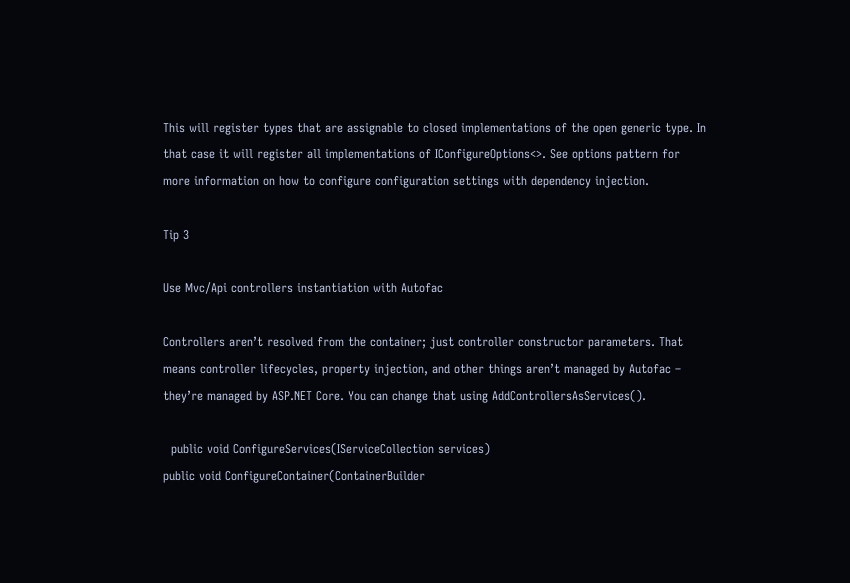This will register types that are assignable to closed implementations of the open generic type. In that case it will register all implementations of IConfigureOptions<>. See options pattern for more information on how to configure configuration settings with dependency injection.

Tip 3

Use Mvc/Api controllers instantiation with Autofac

Controllers aren’t resolved from the container; just controller constructor parameters. That means controller lifecycles, property injection, and other things aren’t managed by Autofac – they’re managed by ASP.NET Core. You can change that using AddControllersAsServices().

  public void ConfigureServices(IServiceCollection services)
public void ConfigureContainer(ContainerBuilder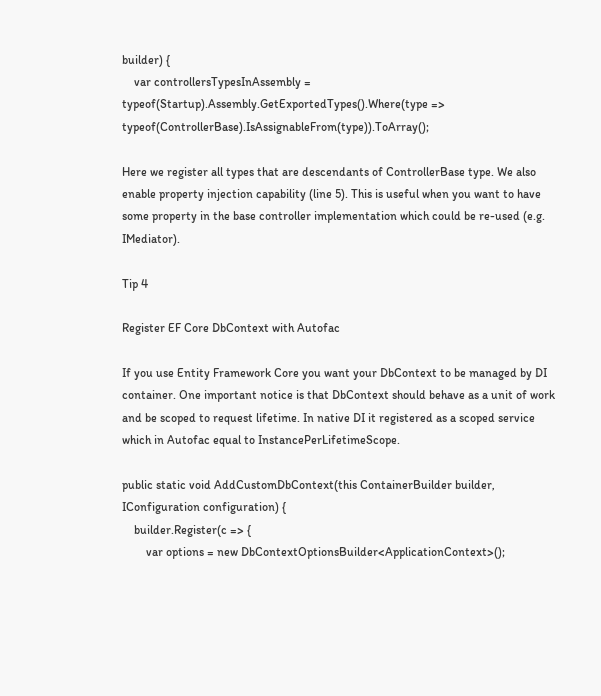builder) {
    var controllersTypesInAssembly = typeof(Startup).Assembly.GetExportedTypes().Where(type => typeof(ControllerBase).IsAssignableFrom(type)).ToArray();

Here we register all types that are descendants of ControllerBase type. We also enable property injection capability (line 5). This is useful when you want to have some property in the base controller implementation which could be re-used (e.g. IMediator).

Tip 4

Register EF Core DbContext with Autofac

If you use Entity Framework Core you want your DbContext to be managed by DI container. One important notice is that DbContext should behave as a unit of work and be scoped to request lifetime. In native DI it registered as a scoped service which in Autofac equal to InstancePerLifetimeScope.

public static void AddCustomDbContext(this ContainerBuilder builder, IConfiguration configuration) {
    builder.Register(c => {
        var options = new DbContextOptionsBuilder<ApplicationContext>();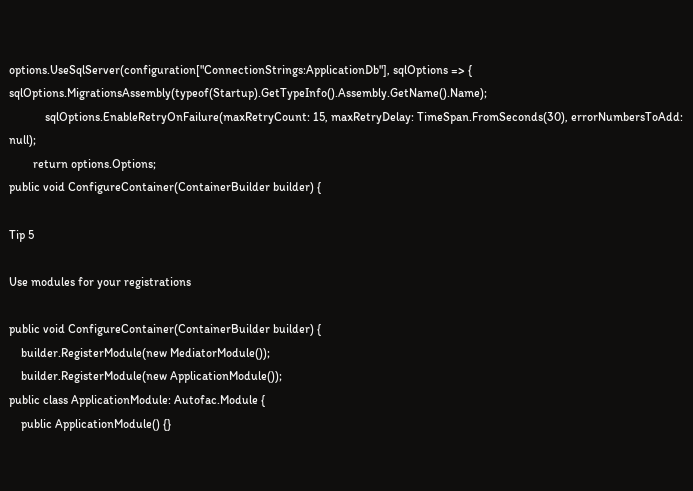options.UseSqlServer(configuration["ConnectionStrings:ApplicationDb"], sqlOptions => { sqlOptions.MigrationsAssembly(typeof(Startup).GetTypeInfo().Assembly.GetName().Name);
            sqlOptions.EnableRetryOnFailure(maxRetryCount: 15, maxRetryDelay: TimeSpan.FromSeconds(30), errorNumbersToAdd: null);
        return options.Options;
public void ConfigureContainer(ContainerBuilder builder) {

Tip 5

Use modules for your registrations

public void ConfigureContainer(ContainerBuilder builder) {
    builder.RegisterModule(new MediatorModule());
    builder.RegisterModule(new ApplicationModule());
public class ApplicationModule: Autofac.Module {
    public ApplicationModule() {}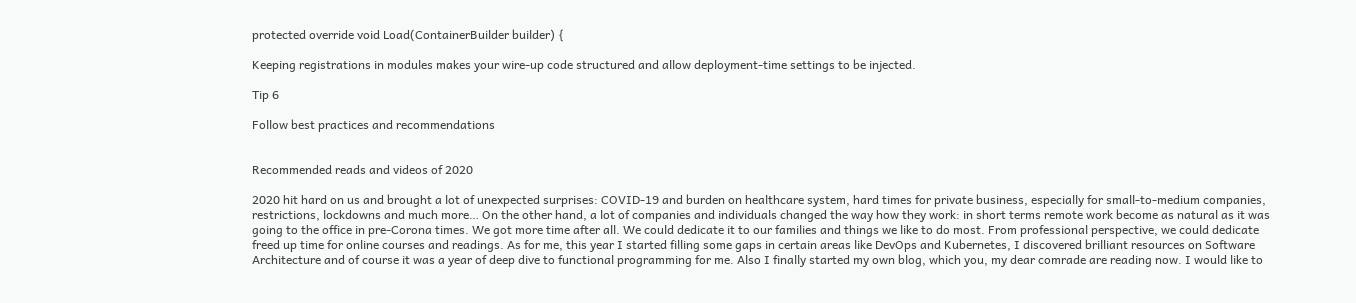protected override void Load(ContainerBuilder builder) {

Keeping registrations in modules makes your wire-up code structured and allow deployment-time settings to be injected.

Tip 6

Follow best practices and recommendations


Recommended reads and videos of 2020

2020 hit hard on us and brought a lot of unexpected surprises: COVID-19 and burden on healthcare system, hard times for private business, especially for small-to-medium companies, restrictions, lockdowns and much more… On the other hand, a lot of companies and individuals changed the way how they work: in short terms remote work become as natural as it was going to the office in pre-Corona times. We got more time after all. We could dedicate it to our families and things we like to do most. From professional perspective, we could dedicate freed up time for online courses and readings. As for me, this year I started filling some gaps in certain areas like DevOps and Kubernetes, I discovered brilliant resources on Software Architecture and of course it was a year of deep dive to functional programming for me. Also I finally started my own blog, which you, my dear comrade are reading now. I would like to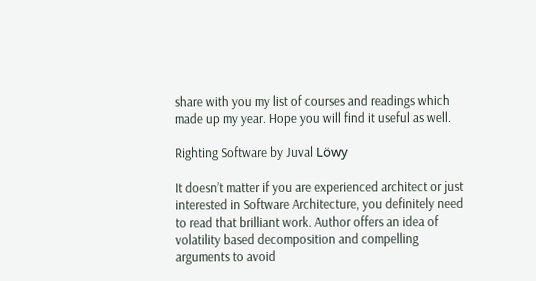share with you my list of courses and readings which made up my year. Hope you will find it useful as well.

Righting Software by Juval Löwy

It doesn’t matter if you are experienced architect or just interested in Software Architecture, you definitely need to read that brilliant work. Author offers an idea of volatility based decomposition and compelling arguments to avoid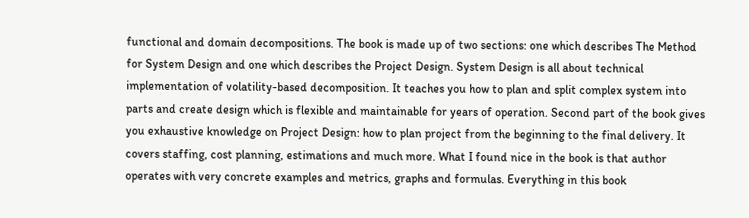functional and domain decompositions. The book is made up of two sections: one which describes The Method for System Design and one which describes the Project Design. System Design is all about technical implementation of volatility-based decomposition. It teaches you how to plan and split complex system into parts and create design which is flexible and maintainable for years of operation. Second part of the book gives you exhaustive knowledge on Project Design: how to plan project from the beginning to the final delivery. It covers staffing, cost planning, estimations and much more. What I found nice in the book is that author operates with very concrete examples and metrics, graphs and formulas. Everything in this book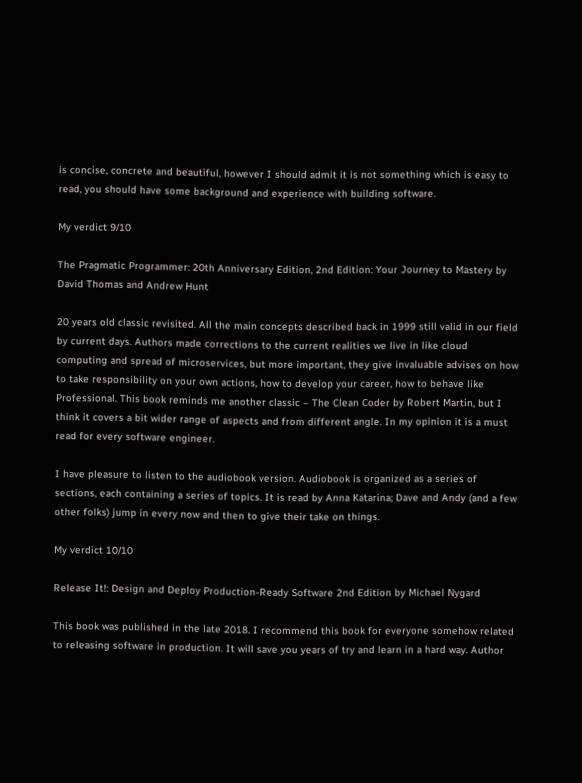is concise, concrete and beautiful, however I should admit it is not something which is easy to read, you should have some background and experience with building software.

My verdict 9/10

The Pragmatic Programmer: 20th Anniversary Edition, 2nd Edition: Your Journey to Mastery by David Thomas and Andrew Hunt

20 years old classic revisited. All the main concepts described back in 1999 still valid in our field by current days. Authors made corrections to the current realities we live in like cloud computing and spread of microservices, but more important, they give invaluable advises on how to take responsibility on your own actions, how to develop your career, how to behave like Professional. This book reminds me another classic – The Clean Coder by Robert Martin, but I think it covers a bit wider range of aspects and from different angle. In my opinion it is a must read for every software engineer.

I have pleasure to listen to the audiobook version. Audiobook is organized as a series of sections, each containing a series of topics. It is read by Anna Katarina; Dave and Andy (and a few other folks) jump in every now and then to give their take on things.

My verdict 10/10

Release It!: Design and Deploy Production-Ready Software 2nd Edition by Michael Nygard

This book was published in the late 2018. I recommend this book for everyone somehow related to releasing software in production. It will save you years of try and learn in a hard way. Author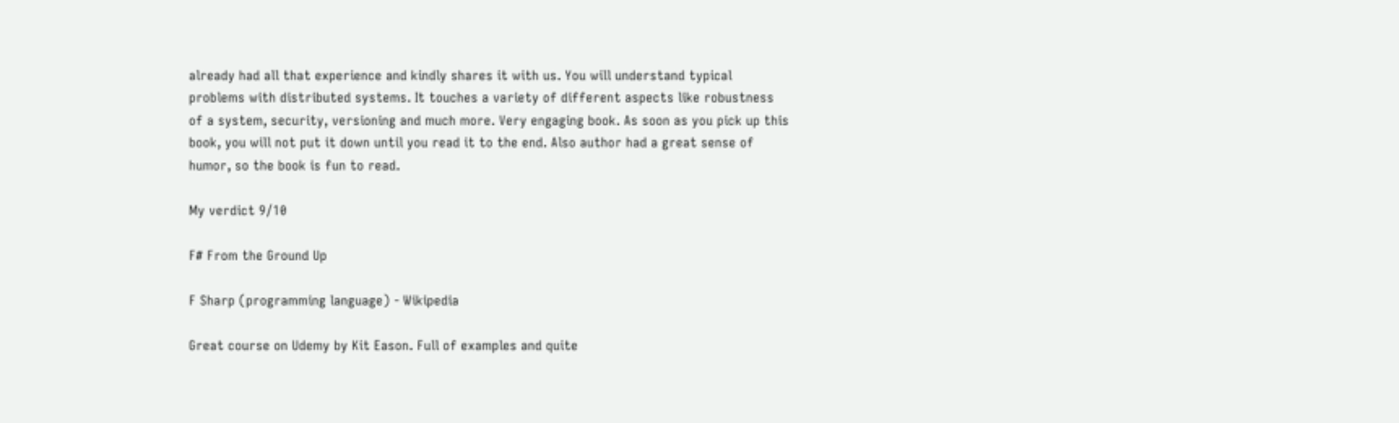already had all that experience and kindly shares it with us. You will understand typical problems with distributed systems. It touches a variety of different aspects like robustness of a system, security, versioning and much more. Very engaging book. As soon as you pick up this book, you will not put it down until you read it to the end. Also author had a great sense of humor, so the book is fun to read.

My verdict 9/10

F# From the Ground Up

F Sharp (programming language) - Wikipedia

Great course on Udemy by Kit Eason. Full of examples and quite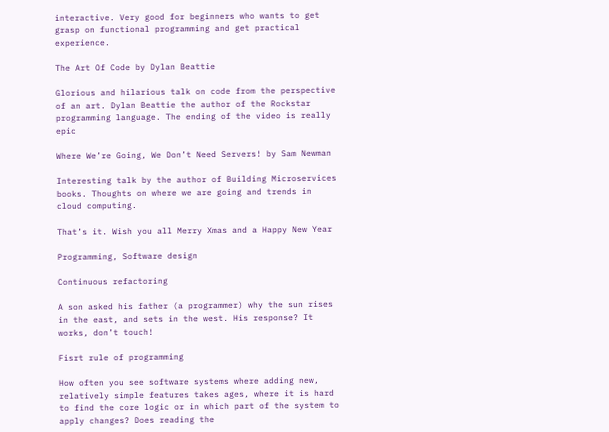interactive. Very good for beginners who wants to get grasp on functional programming and get practical experience.

The Art Of Code by Dylan Beattie

Glorious and hilarious talk on code from the perspective of an art. Dylan Beattie the author of the Rockstar programming language. The ending of the video is really epic

Where We’re Going, We Don’t Need Servers! by Sam Newman

Interesting talk by the author of Building Microservices books. Thoughts on where we are going and trends in cloud computing.

That’s it. Wish you all Merry Xmas and a Happy New Year

Programming, Software design

Continuous refactoring

A son asked his father (a programmer) why the sun rises in the east, and sets in the west. His response? It works, don’t touch!

Fisrt rule of programming

How often you see software systems where adding new, relatively simple features takes ages, where it is hard to find the core logic or in which part of the system to apply changes? Does reading the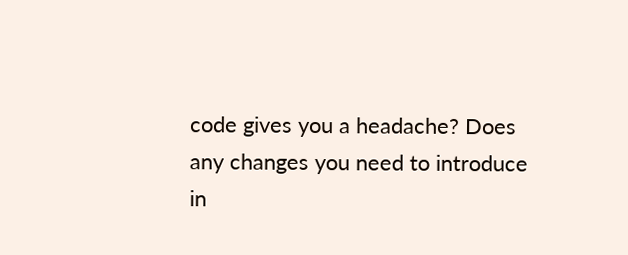code gives you a headache? Does any changes you need to introduce in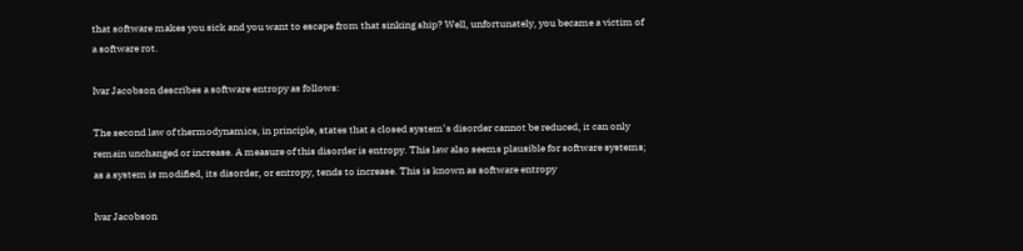that software makes you sick and you want to escape from that sinking ship? Well, unfortunately, you became a victim of a software rot.

Ivar Jacobson describes a software entropy as follows:

The second law of thermodynamics, in principle, states that a closed system‘s disorder cannot be reduced, it can only remain unchanged or increase. A measure of this disorder is entropy. This law also seems plausible for software systems; as a system is modified, its disorder, or entropy, tends to increase. This is known as software entropy

Ivar Jacobson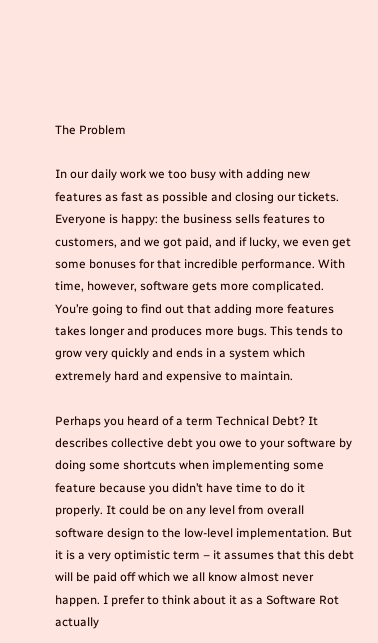The Problem

In our daily work we too busy with adding new features as fast as possible and closing our tickets. Everyone is happy: the business sells features to customers, and we got paid, and if lucky, we even get some bonuses for that incredible performance. With time, however, software gets more complicated. You’re going to find out that adding more features takes longer and produces more bugs. This tends to grow very quickly and ends in a system which extremely hard and expensive to maintain.

Perhaps you heard of a term Technical Debt? It describes collective debt you owe to your software by doing some shortcuts when implementing some feature because you didn’t have time to do it properly. It could be on any level from overall software design to the low-level implementation. But it is a very optimistic term – it assumes that this debt will be paid off which we all know almost never happen. I prefer to think about it as a Software Rot actually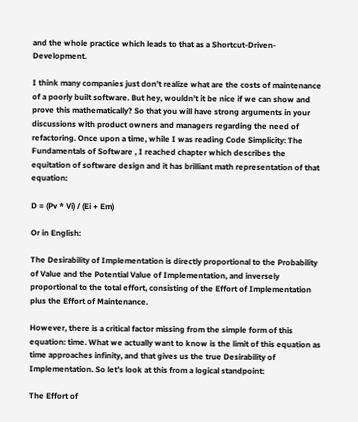and the whole practice which leads to that as a Shortcut-Driven-Development.

I think many companies just don’t realize what are the costs of maintenance of a poorly built software. But hey, wouldn’t it be nice if we can show and prove this mathematically? So that you will have strong arguments in your discussions with product owners and managers regarding the need of refactoring. Once upon a time, while I was reading Code Simplicity: The Fundamentals of Software , I reached chapter which describes the equitation of software design and it has brilliant math representation of that equation:

D = (Pv * Vi) / (Ei + Em)

Or in English:

The Desirability of Implementation is directly proportional to the Probability of Value and the Potential Value of Implementation, and inversely proportional to the total effort, consisting of the Effort of Implementation plus the Effort of Maintenance.

However, there is a critical factor missing from the simple form of this equation: time. What we actually want to know is the limit of this equation as time approaches infinity, and that gives us the true Desirability of Implementation. So let’s look at this from a logical standpoint:

The Effort of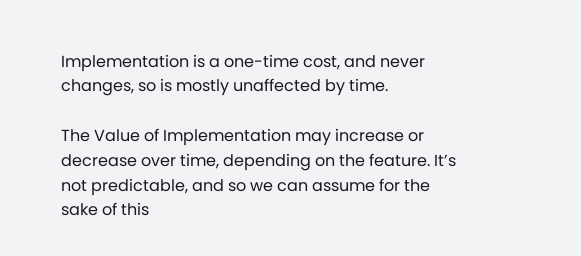Implementation is a one-time cost, and never changes, so is mostly unaffected by time.

The Value of Implementation may increase or decrease over time, depending on the feature. It’s not predictable, and so we can assume for the sake of this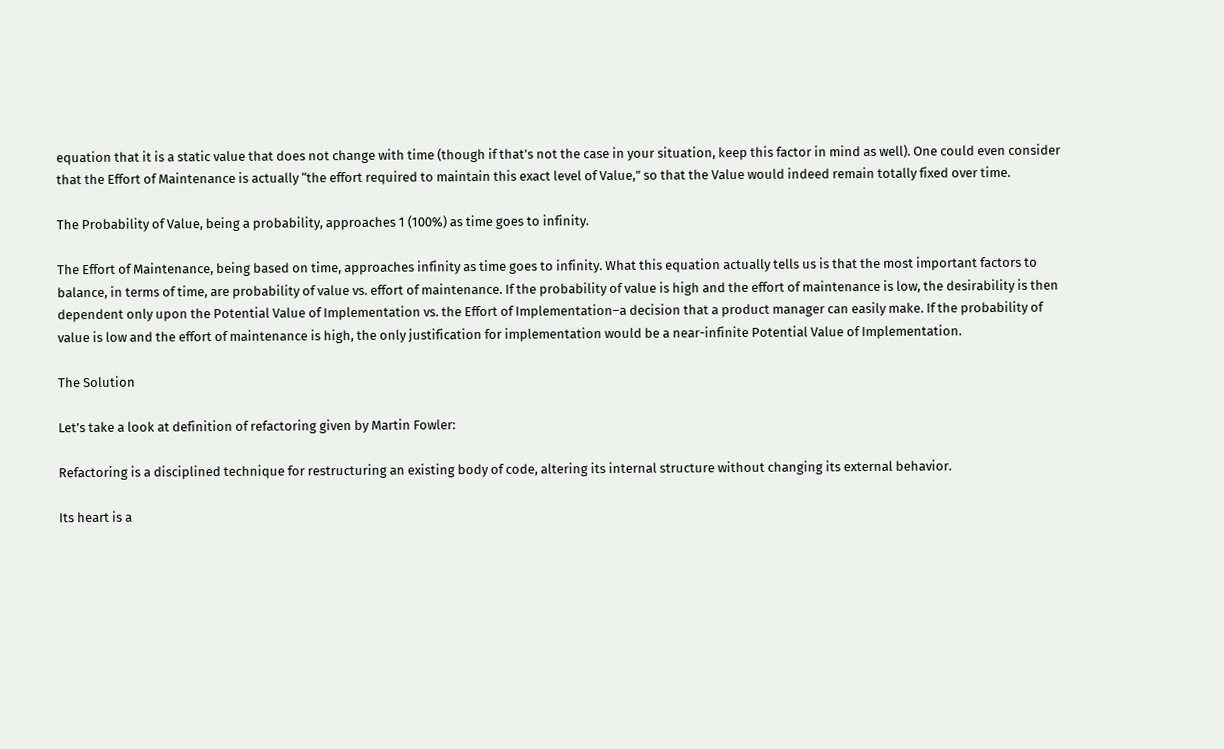equation that it is a static value that does not change with time (though if that’s not the case in your situation, keep this factor in mind as well). One could even consider that the Effort of Maintenance is actually “the effort required to maintain this exact level of Value,” so that the Value would indeed remain totally fixed over time.

The Probability of Value, being a probability, approaches 1 (100%) as time goes to infinity.

The Effort of Maintenance, being based on time, approaches infinity as time goes to infinity. What this equation actually tells us is that the most important factors to balance, in terms of time, are probability of value vs. effort of maintenance. If the probability of value is high and the effort of maintenance is low, the desirability is then dependent only upon the Potential Value of Implementation vs. the Effort of Implementation–a decision that a product manager can easily make. If the probability of value is low and the effort of maintenance is high, the only justification for implementation would be a near-infinite Potential Value of Implementation.

The Solution

Let’s take a look at definition of refactoring given by Martin Fowler:

Refactoring is a disciplined technique for restructuring an existing body of code, altering its internal structure without changing its external behavior.

Its heart is a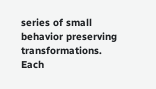series of small behavior preserving transformations. Each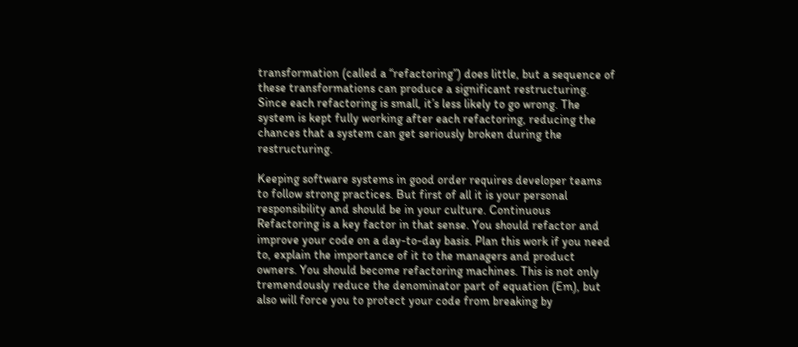transformation (called a “refactoring”) does little, but a sequence of these transformations can produce a significant restructuring. Since each refactoring is small, it’s less likely to go wrong. The system is kept fully working after each refactoring, reducing the chances that a system can get seriously broken during the restructuring.

Keeping software systems in good order requires developer teams to follow strong practices. But first of all it is your personal responsibility and should be in your culture. Continuous Refactoring is a key factor in that sense. You should refactor and improve your code on a day-to-day basis. Plan this work if you need to, explain the importance of it to the managers and product owners. You should become refactoring machines. This is not only tremendously reduce the denominator part of equation (Em), but also will force you to protect your code from breaking by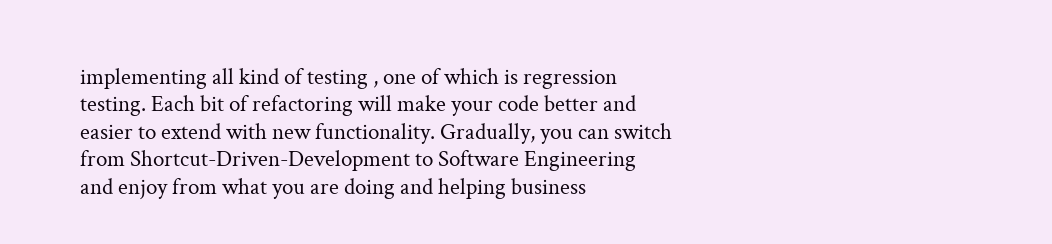implementing all kind of testing , one of which is regression testing. Each bit of refactoring will make your code better and easier to extend with new functionality. Gradually, you can switch from Shortcut-Driven-Development to Software Engineering and enjoy from what you are doing and helping business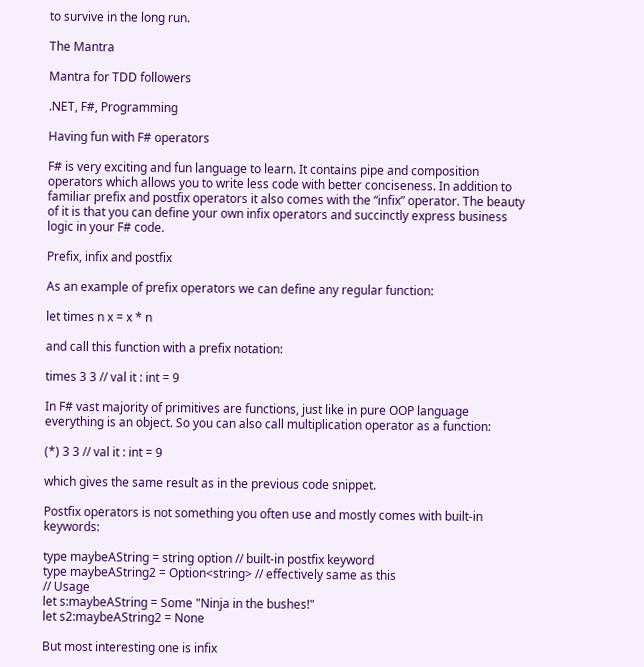to survive in the long run.

The Mantra

Mantra for TDD followers

.NET, F#, Programming

Having fun with F# operators

F# is very exciting and fun language to learn. It contains pipe and composition operators which allows you to write less code with better conciseness. In addition to familiar prefix and postfix operators it also comes with the “infix” operator. The beauty of it is that you can define your own infix operators and succinctly express business logic in your F# code.

Prefix, infix and postfix

As an example of prefix operators we can define any regular function:

let times n x = x * n

and call this function with a prefix notation:

times 3 3 // val it : int = 9

In F# vast majority of primitives are functions, just like in pure OOP language everything is an object. So you can also call multiplication operator as a function:

(*) 3 3 // val it : int = 9

which gives the same result as in the previous code snippet.

Postfix operators is not something you often use and mostly comes with built-in keywords:

type maybeAString = string option // built-in postfix keyword
type maybeAString2 = Option<string> // effectively same as this
// Usage
let s:maybeAString = Some "Ninja in the bushes!"
let s2:maybeAString2 = None

But most interesting one is infix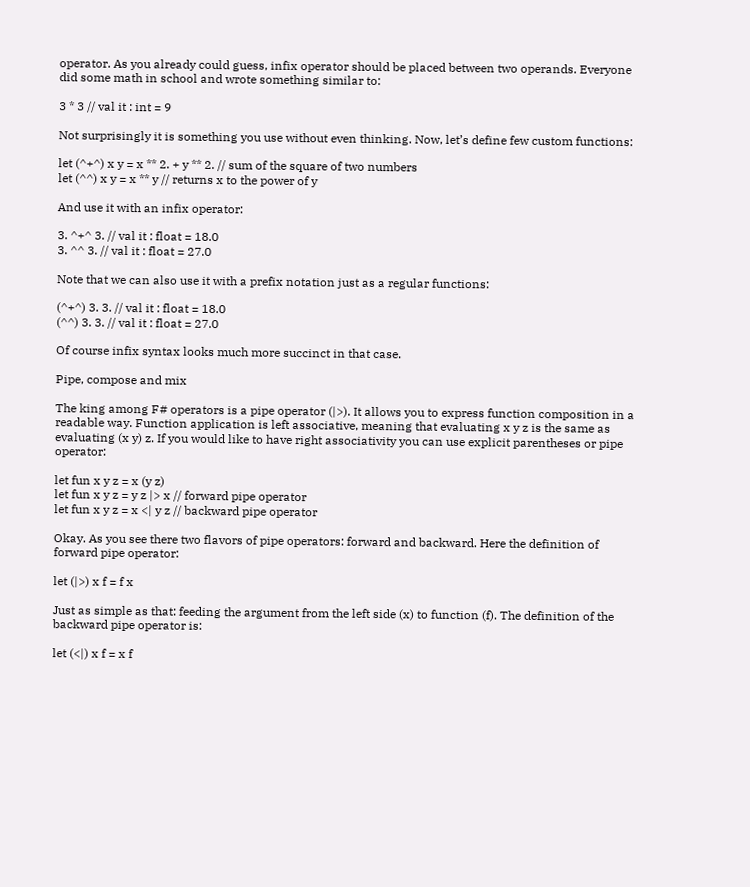operator. As you already could guess, infix operator should be placed between two operands. Everyone did some math in school and wrote something similar to:

3 * 3 // val it : int = 9

Not surprisingly it is something you use without even thinking. Now, let’s define few custom functions:

let (^+^) x y = x ** 2. + y ** 2. // sum of the square of two numbers
let (^^) x y = x ** y // returns x to the power of y

And use it with an infix operator:

3. ^+^ 3. // val it : float = 18.0
3. ^^ 3. // val it : float = 27.0

Note that we can also use it with a prefix notation just as a regular functions:

(^+^) 3. 3. // val it : float = 18.0
(^^) 3. 3. // val it : float = 27.0

Of course infix syntax looks much more succinct in that case.

Pipe, compose and mix

The king among F# operators is a pipe operator (|>). It allows you to express function composition in a readable way. Function application is left associative, meaning that evaluating x y z is the same as evaluating (x y) z. If you would like to have right associativity you can use explicit parentheses or pipe operator:

let fun x y z = x (y z)
let fun x y z = y z |> x // forward pipe operator
let fun x y z = x <| y z // backward pipe operator

Okay. As you see there two flavors of pipe operators: forward and backward. Here the definition of forward pipe operator:

let (|>) x f = f x

Just as simple as that: feeding the argument from the left side (x) to function (f). The definition of the backward pipe operator is:

let (<|) x f = x f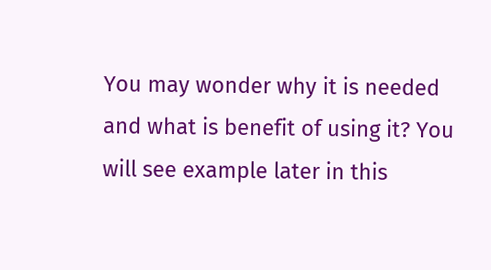You may wonder why it is needed and what is benefit of using it? You will see example later in this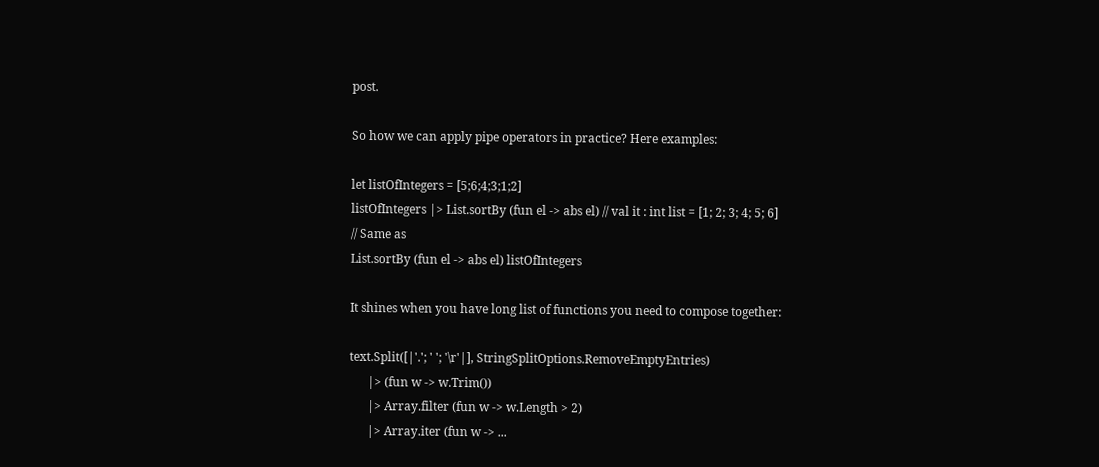post.

So how we can apply pipe operators in practice? Here examples:

let listOfIntegers = [5;6;4;3;1;2]
listOfIntegers |> List.sortBy (fun el -> abs el) // val it : int list = [1; 2; 3; 4; 5; 6]
// Same as
List.sortBy (fun el -> abs el) listOfIntegers

It shines when you have long list of functions you need to compose together:

text.Split([|'.'; ' '; '\r'|], StringSplitOptions.RemoveEmptyEntries)
      |> (fun w -> w.Trim())
      |> Array.filter (fun w -> w.Length > 2)
      |> Array.iter (fun w -> ...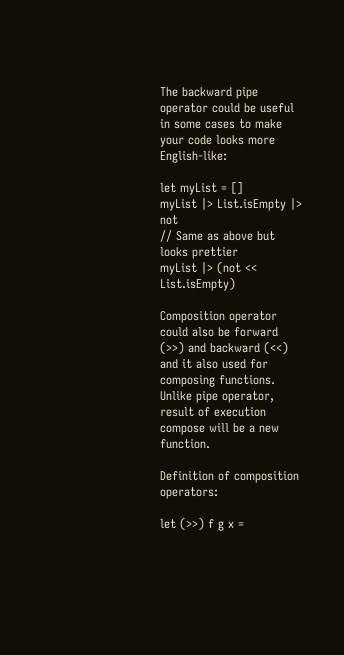The backward pipe operator could be useful in some cases to make your code looks more English-like:

let myList = []
myList |> List.isEmpty |> not
// Same as above but looks prettier
myList |> (not << List.isEmpty)

Composition operator could also be forward (>>) and backward (<<) and it also used for composing functions. Unlike pipe operator, result of execution compose will be a new function.

Definition of composition operators:

let (>>) f g x =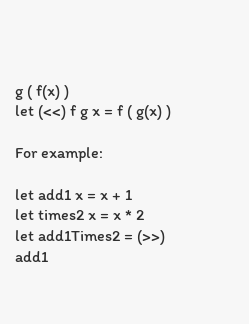g ( f(x) )
let (<<) f g x = f ( g(x) )

For example:

let add1 x = x + 1
let times2 x = x * 2
let add1Times2 = (>>) add1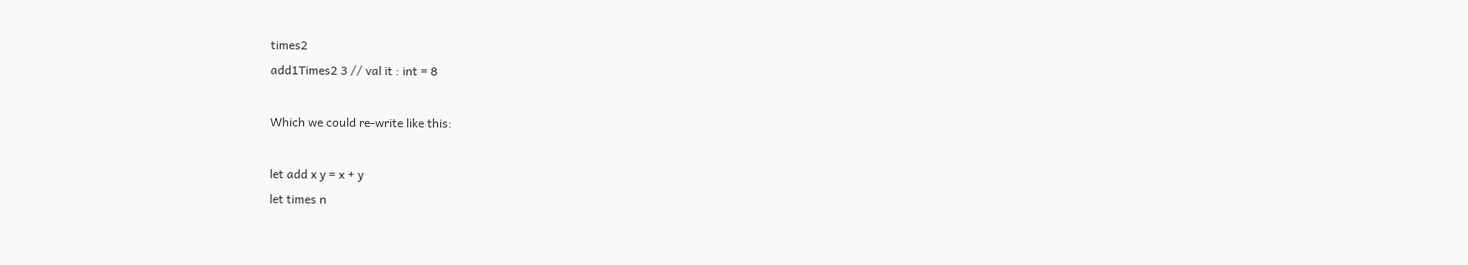times2
add1Times2 3 // val it : int = 8

Which we could re-write like this:

let add x y = x + y
let times n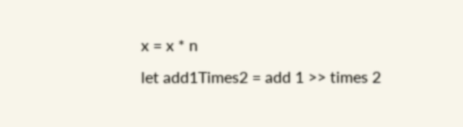x = x * n
let add1Times2 = add 1 >> times 2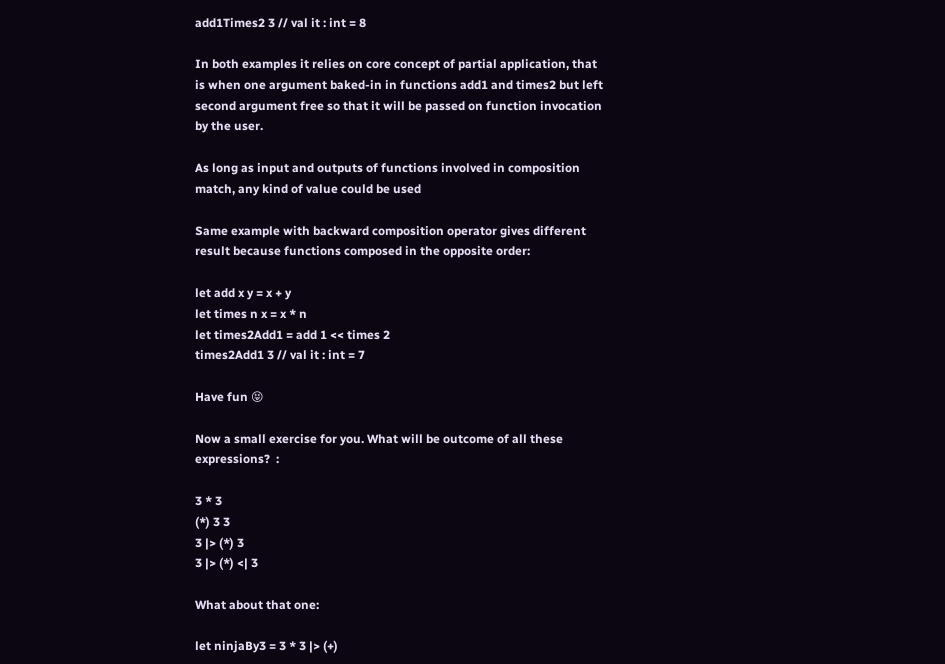add1Times2 3 // val it : int = 8

In both examples it relies on core concept of partial application, that is when one argument baked-in in functions add1 and times2 but left second argument free so that it will be passed on function invocation by the user.

As long as input and outputs of functions involved in composition match, any kind of value could be used

Same example with backward composition operator gives different result because functions composed in the opposite order:

let add x y = x + y
let times n x = x * n
let times2Add1 = add 1 << times 2
times2Add1 3 // val it : int = 7

Have fun 😝

Now a small exercise for you. What will be outcome of all these expressions?  :

3 * 3
(*) 3 3
3 |> (*) 3
3 |> (*) <| 3

What about that one:

let ninjaBy3 = 3 * 3 |> (+)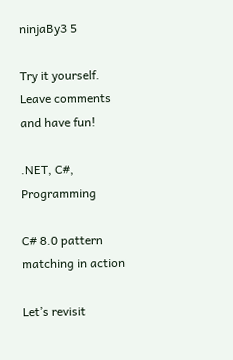ninjaBy3 5

Try it yourself. Leave comments and have fun!

.NET, C#, Programming

C# 8.0 pattern matching in action

Let’s revisit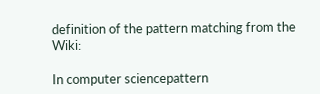definition of the pattern matching from the Wiki:

In computer sciencepattern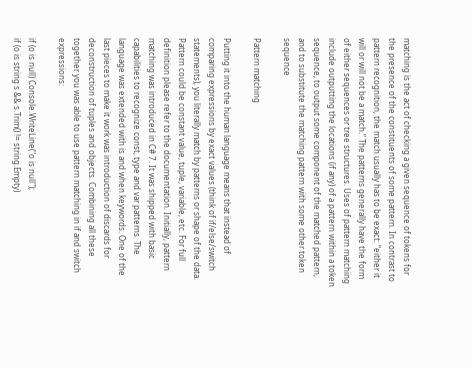matching is the act of checking a given sequence of tokens for the presence of the constituents of some pattern. In contrast to pattern recognition, the match usually has to be exact: “either it will or will not be a match.” The patterns generally have the form of either sequences or tree structures. Uses of pattern matching include outputting the locations (if any) of a pattern within a token sequence, to output some component of the matched pattern, and to substitute the matching pattern with some other token sequence

Pattern matching

Putting it into the human language means that instead of comparing expressions by exact values (think of if/else/switch statements), you literally match by patterns or shape of the data. Pattern could be constant value, tuple, variable, etc. For full definition please refer to the documentation. Initially, pattern matching was introduced in C# 7. It was shipped with basic capabilities to recognize const, type and var patterns. The language was extended with is and when keywords. One of the last pieces to make it work was introduction of discards for deconstruction of tuples and objects. Combining all these together you was able to use pattern matching in if and switch expressions:

if (o is null) Console.WriteLine("o is null");
if (o is string s && s.Trim() != string.Empty)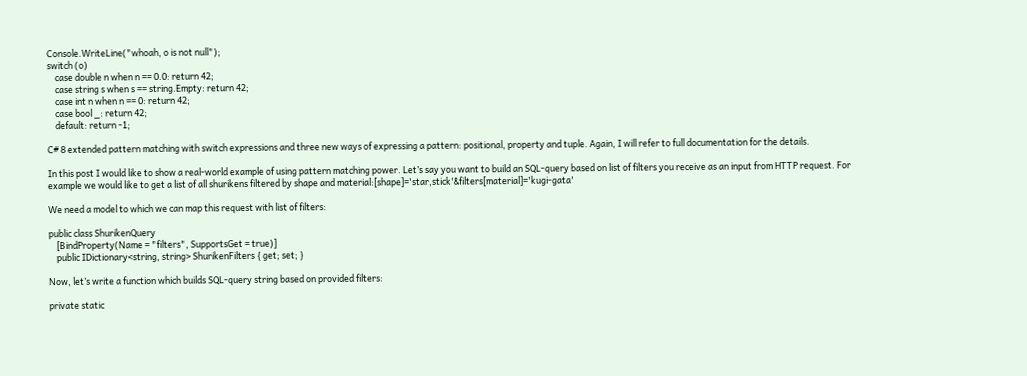Console.WriteLine("whoah, o is not null");
switch (o)
    case double n when n == 0.0: return 42;
    case string s when s == string.Empty: return 42;
    case int n when n == 0: return 42;
    case bool _: return 42;
    default: return -1;

C# 8 extended pattern matching with switch expressions and three new ways of expressing a pattern: positional, property and tuple. Again, I will refer to full documentation for the details.

In this post I would like to show a real-world example of using pattern matching power. Let’s say you want to build an SQL-query based on list of filters you receive as an input from HTTP request. For example we would like to get a list of all shurikens filtered by shape and material:[shape]='star,stick'&filters[material]='kugi-gata'

We need a model to which we can map this request with list of filters:

public class ShurikenQuery
    [BindProperty(Name = "filters", SupportsGet = true)]
    public IDictionary<string, string> ShurikenFilters { get; set; }

Now, let’s write a function which builds SQL-query string based on provided filters:

private static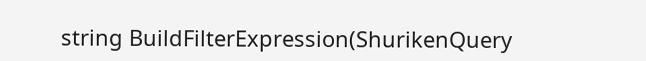string BuildFilterExpression(ShurikenQuery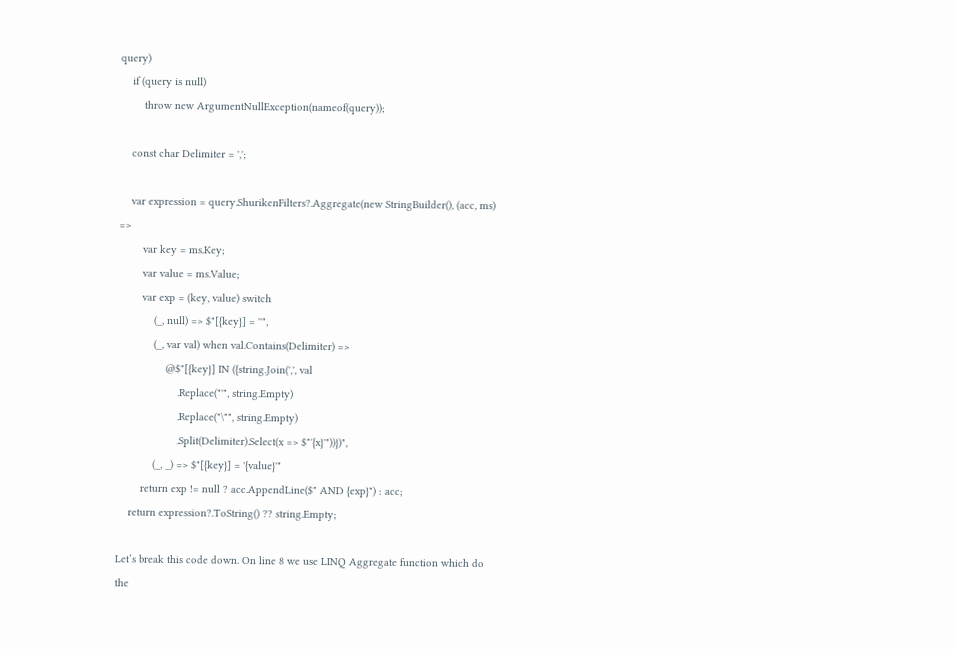query)
    if (query is null)
        throw new ArgumentNullException(nameof(query));

    const char Delimiter = ',';

    var expression = query.ShurikenFilters?.Aggregate(new StringBuilder(), (acc, ms) =>
        var key = ms.Key;
        var value = ms.Value;
        var exp = (key, value) switch
            (_, null) => $"[{key}] = ''",
            (_, var val) when val.Contains(Delimiter) =>
                @$"[{key}] IN ({string.Join(',', val
                    .Replace("'", string.Empty)
                    .Replace("\"", string.Empty)
                    .Split(Delimiter).Select(x => $"'{x}'"))})",
            (_, _) => $"[{key}] = '{value}'"
        return exp != null ? acc.AppendLine($" AND {exp}") : acc;
    return expression?.ToString() ?? string.Empty;

Let’s break this code down. On line 8 we use LINQ Aggregate function which do the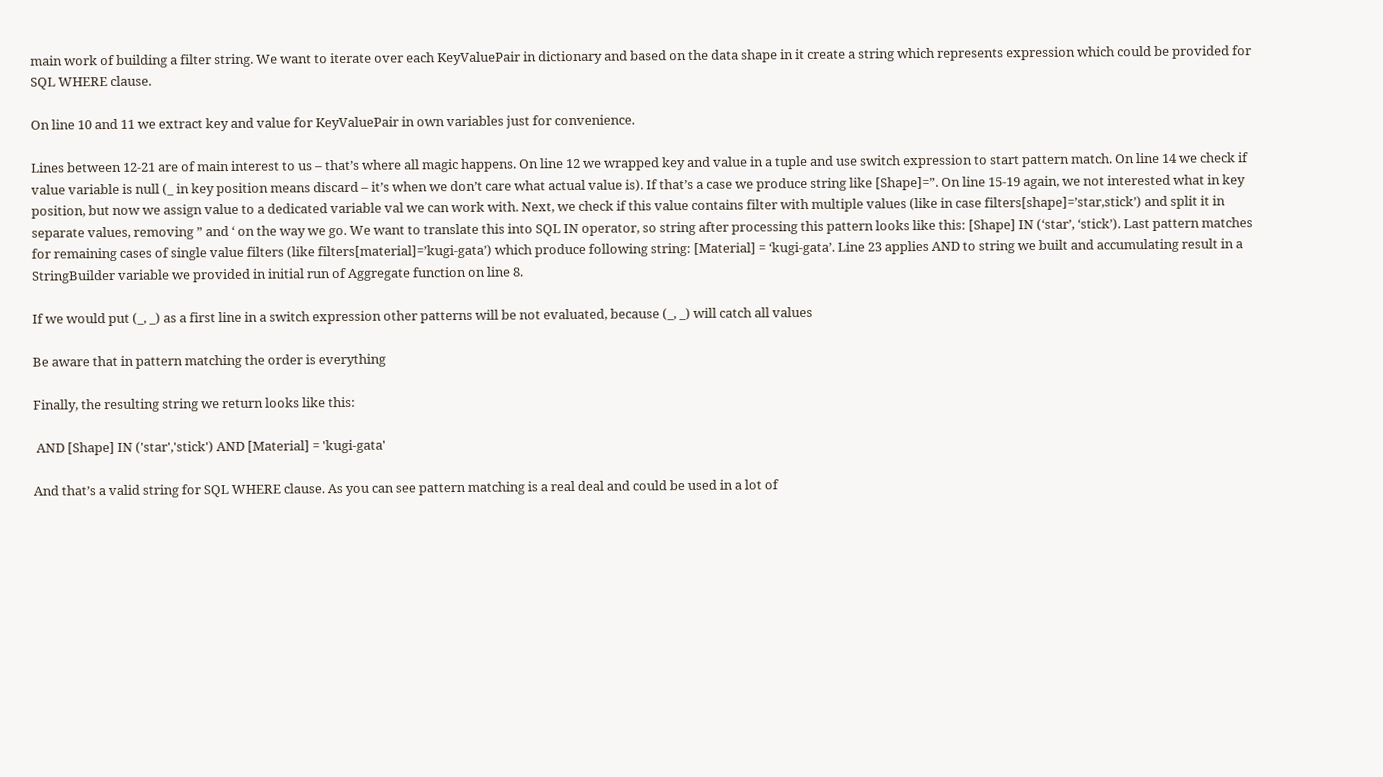main work of building a filter string. We want to iterate over each KeyValuePair in dictionary and based on the data shape in it create a string which represents expression which could be provided for SQL WHERE clause.

On line 10 and 11 we extract key and value for KeyValuePair in own variables just for convenience.

Lines between 12-21 are of main interest to us – that’s where all magic happens. On line 12 we wrapped key and value in a tuple and use switch expression to start pattern match. On line 14 we check if value variable is null (_ in key position means discard – it’s when we don’t care what actual value is). If that’s a case we produce string like [Shape]=”. On line 15-19 again, we not interested what in key position, but now we assign value to a dedicated variable val we can work with. Next, we check if this value contains filter with multiple values (like in case filters[shape]=’star,stick’) and split it in separate values, removing ” and ‘ on the way we go. We want to translate this into SQL IN operator, so string after processing this pattern looks like this: [Shape] IN (‘star’, ‘stick’). Last pattern matches for remaining cases of single value filters (like filters[material]=’kugi-gata’) which produce following string: [Material] = ‘kugi-gata’. Line 23 applies AND to string we built and accumulating result in a StringBuilder variable we provided in initial run of Aggregate function on line 8.

If we would put (_, _) as a first line in a switch expression other patterns will be not evaluated, because (_, _) will catch all values

Be aware that in pattern matching the order is everything

Finally, the resulting string we return looks like this:

 AND [Shape] IN ('star','stick') AND [Material] = 'kugi-gata'

And that’s a valid string for SQL WHERE clause. As you can see pattern matching is a real deal and could be used in a lot of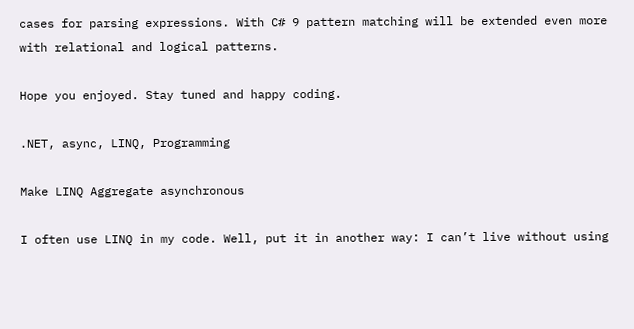cases for parsing expressions. With C# 9 pattern matching will be extended even more with relational and logical patterns.

Hope you enjoyed. Stay tuned and happy coding.

.NET, async, LINQ, Programming

Make LINQ Aggregate asynchronous

I often use LINQ in my code. Well, put it in another way: I can’t live without using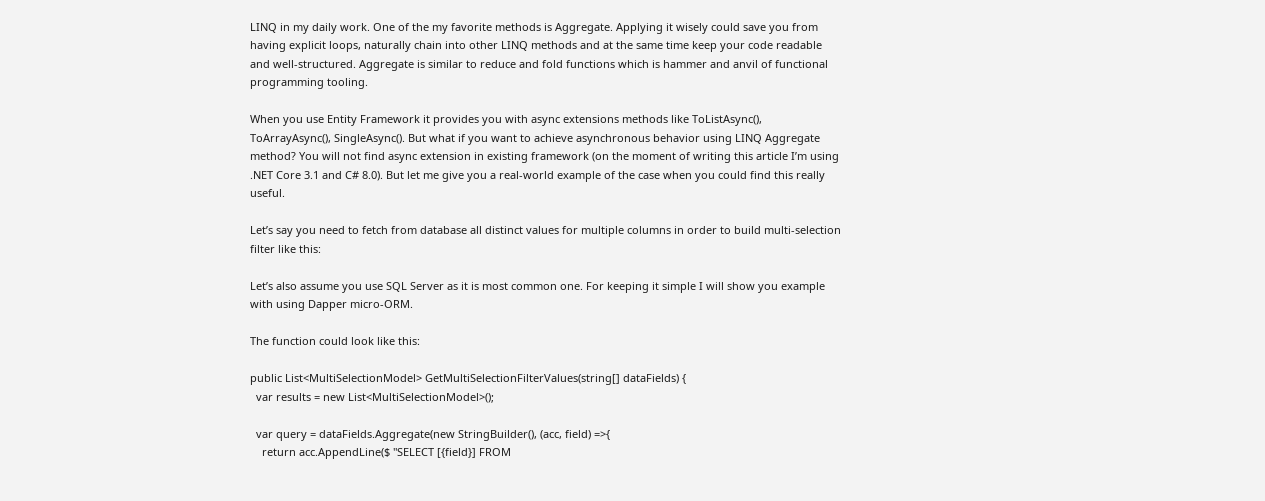LINQ in my daily work. One of the my favorite methods is Aggregate. Applying it wisely could save you from having explicit loops, naturally chain into other LINQ methods and at the same time keep your code readable and well-structured. Aggregate is similar to reduce and fold functions which is hammer and anvil of functional programming tooling.

When you use Entity Framework it provides you with async extensions methods like ToListAsync(), ToArrayAsync(), SingleAsync(). But what if you want to achieve asynchronous behavior using LINQ Aggregate method? You will not find async extension in existing framework (on the moment of writing this article I’m using .NET Core 3.1 and C# 8.0). But let me give you a real-world example of the case when you could find this really useful.

Let’s say you need to fetch from database all distinct values for multiple columns in order to build multi-selection filter like this:

Let’s also assume you use SQL Server as it is most common one. For keeping it simple I will show you example with using Dapper micro-ORM.

The function could look like this:

public List<MultiSelectionModel> GetMultiSelectionFilterValues(string[] dataFields) {
  var results = new List<MultiSelectionModel>();

  var query = dataFields.Aggregate(new StringBuilder(), (acc, field) =>{
    return acc.AppendLine($ "SELECT [{field}] FROM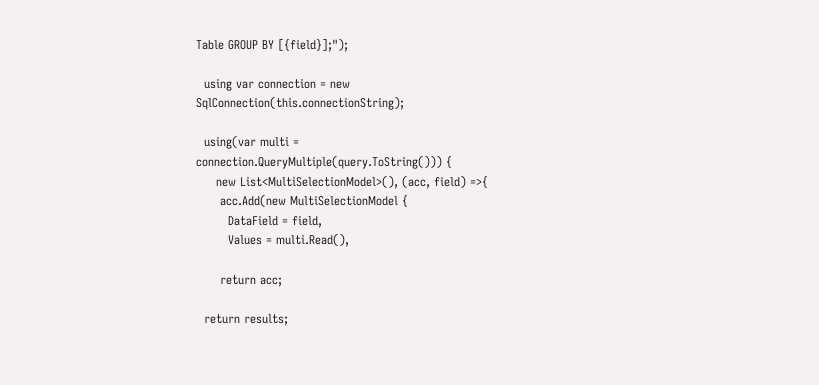Table GROUP BY [{field}];");

  using var connection = new SqlConnection(this.connectionString);

  using(var multi = connection.QueryMultiple(query.ToString())) {
     new List<MultiSelectionModel>(), (acc, field) =>{
      acc.Add(new MultiSelectionModel {
        DataField = field,
        Values = multi.Read(),

      return acc;

  return results;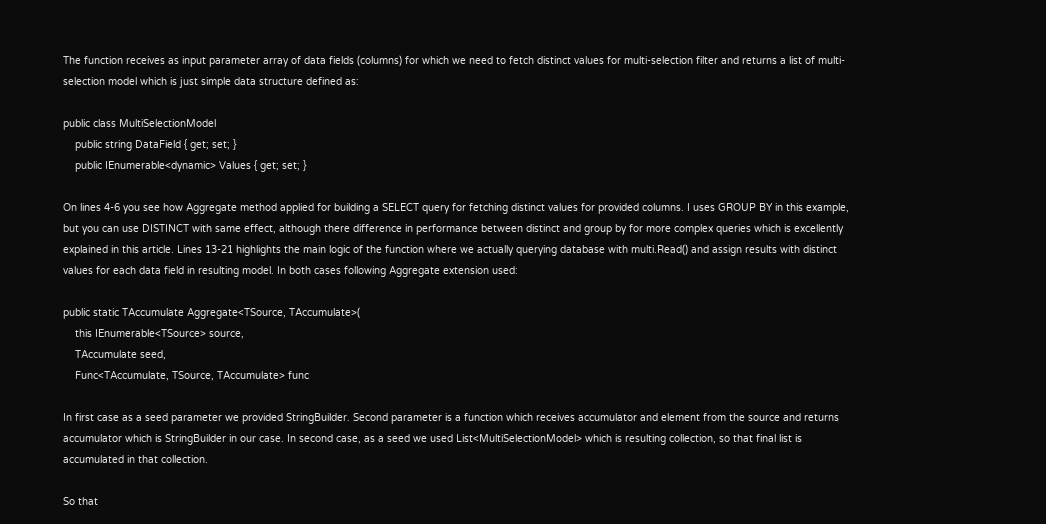The function receives as input parameter array of data fields (columns) for which we need to fetch distinct values for multi-selection filter and returns a list of multi-selection model which is just simple data structure defined as:

public class MultiSelectionModel
    public string DataField { get; set; }
    public IEnumerable<dynamic> Values { get; set; }

On lines 4-6 you see how Aggregate method applied for building a SELECT query for fetching distinct values for provided columns. I uses GROUP BY in this example, but you can use DISTINCT with same effect, although there difference in performance between distinct and group by for more complex queries which is excellently explained in this article. Lines 13-21 highlights the main logic of the function where we actually querying database with multi.Read() and assign results with distinct values for each data field in resulting model. In both cases following Aggregate extension used:

public static TAccumulate Aggregate<TSource, TAccumulate>(
    this IEnumerable<TSource> source,
    TAccumulate seed,
    Func<TAccumulate, TSource, TAccumulate> func

In first case as a seed parameter we provided StringBuilder. Second parameter is a function which receives accumulator and element from the source and returns accumulator which is StringBuilder in our case. In second case, as a seed we used List<MultiSelectionModel> which is resulting collection, so that final list is accumulated in that collection.

So that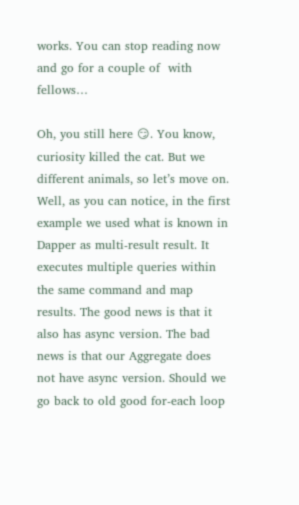works. You can stop reading now and go for a couple of  with fellows…

Oh, you still here 😏. You know, curiosity killed the cat. But we different animals, so let’s move on. Well, as you can notice, in the first example we used what is known in Dapper as multi-result result. It executes multiple queries within the same command and map results. The good news is that it also has async version. The bad news is that our Aggregate does not have async version. Should we go back to old good for-each loop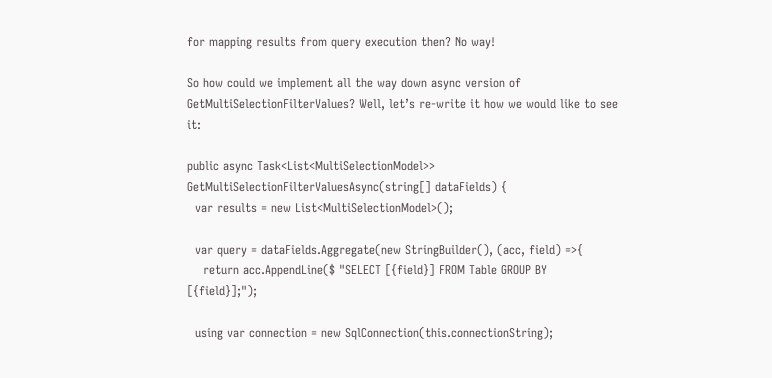for mapping results from query execution then? No way!

So how could we implement all the way down async version of GetMultiSelectionFilterValues? Well, let’s re-write it how we would like to see it:

public async Task<List<MultiSelectionModel>> GetMultiSelectionFilterValuesAsync(string[] dataFields) {
  var results = new List<MultiSelectionModel>();

  var query = dataFields.Aggregate(new StringBuilder(), (acc, field) =>{
    return acc.AppendLine($ "SELECT [{field}] FROM Table GROUP BY [{field}];");

  using var connection = new SqlConnection(this.connectionString);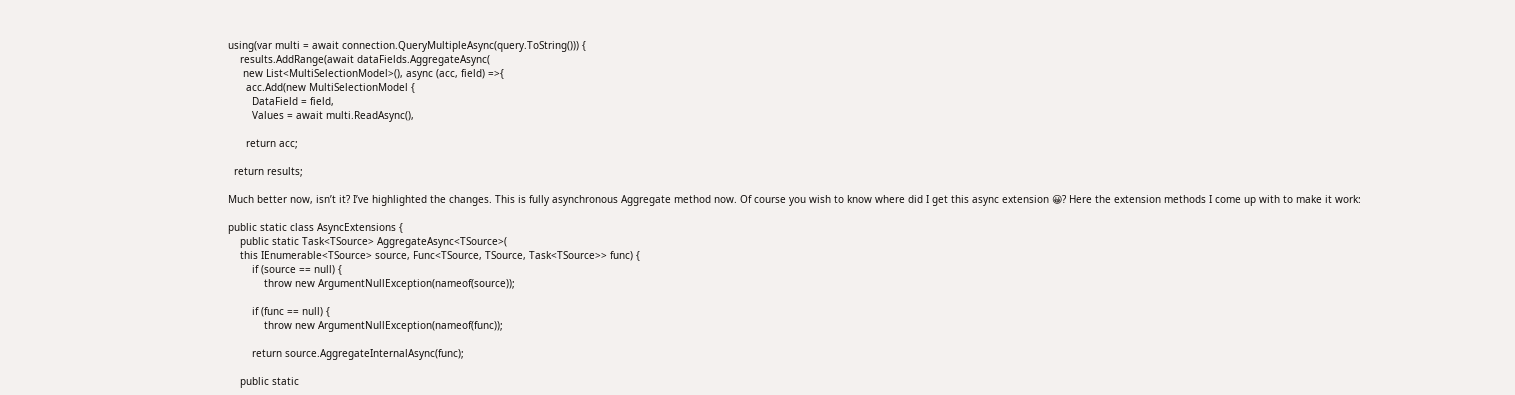using(var multi = await connection.QueryMultipleAsync(query.ToString())) {
    results.AddRange(await dataFields.AggregateAsync(
     new List<MultiSelectionModel>(), async (acc, field) =>{
      acc.Add(new MultiSelectionModel {
        DataField = field,
        Values = await multi.ReadAsync(),

      return acc;

  return results;

Much better now, isn’t it? I’ve highlighted the changes. This is fully asynchronous Aggregate method now. Of course you wish to know where did I get this async extension 😀? Here the extension methods I come up with to make it work:

public static class AsyncExtensions {
    public static Task<TSource> AggregateAsync<TSource>(
    this IEnumerable<TSource> source, Func<TSource, TSource, Task<TSource>> func) {
        if (source == null) {
            throw new ArgumentNullException(nameof(source));

        if (func == null) {
            throw new ArgumentNullException(nameof(func));

        return source.AggregateInternalAsync(func);

    public static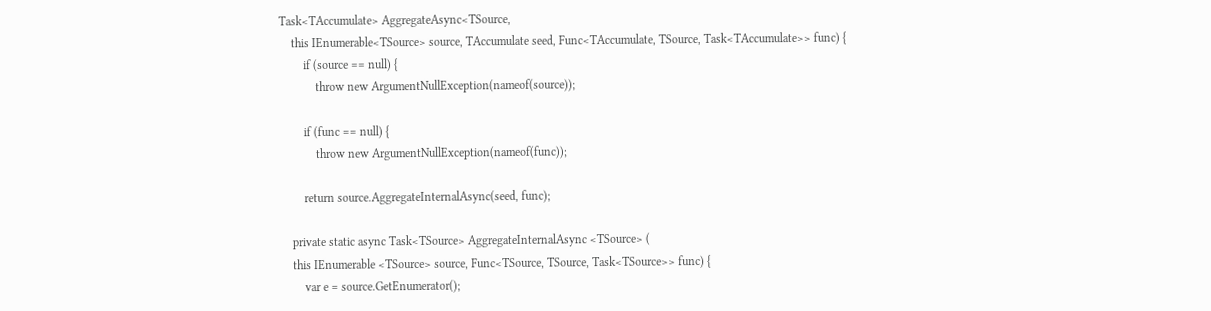Task<TAccumulate> AggregateAsync<TSource,
    this IEnumerable<TSource> source, TAccumulate seed, Func<TAccumulate, TSource, Task<TAccumulate>> func) {
        if (source == null) {
            throw new ArgumentNullException(nameof(source));

        if (func == null) {
            throw new ArgumentNullException(nameof(func));

        return source.AggregateInternalAsync(seed, func);

    private static async Task<TSource> AggregateInternalAsync <TSource> (
    this IEnumerable <TSource> source, Func<TSource, TSource, Task<TSource>> func) {
        var e = source.GetEnumerator();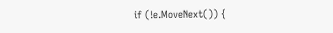if (!e.MoveNext()) {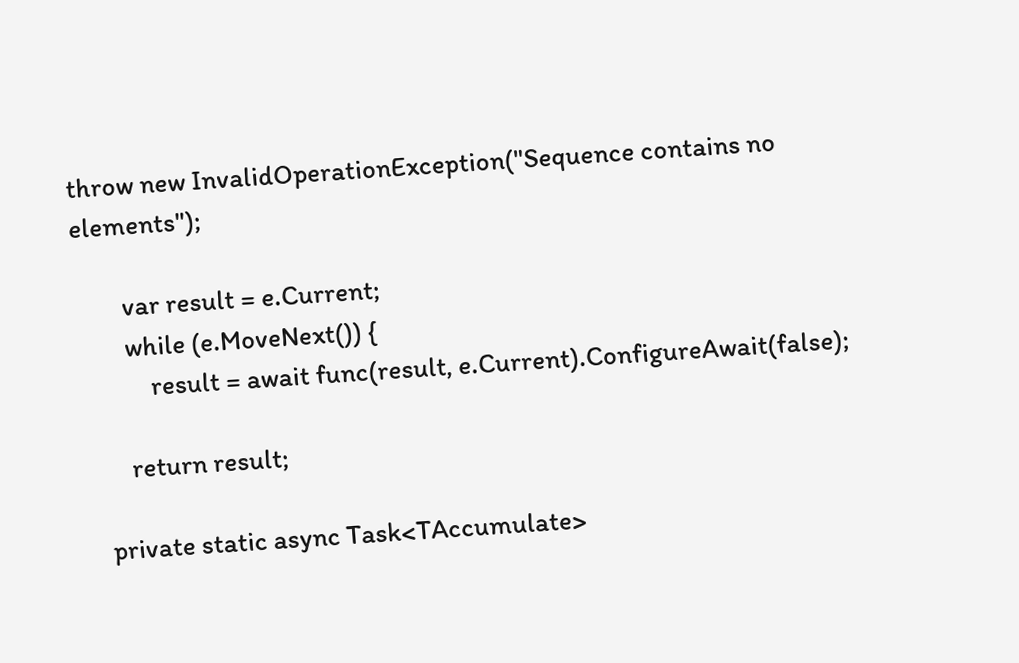throw new InvalidOperationException("Sequence contains no elements");

        var result = e.Current;
        while (e.MoveNext()) {
            result = await func(result, e.Current).ConfigureAwait(false);

        return result;

    private static async Task<TAccumulate>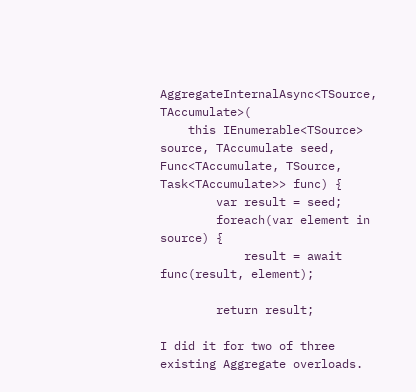AggregateInternalAsync<TSource,  TAccumulate>(
    this IEnumerable<TSource> source, TAccumulate seed, Func<TAccumulate, TSource, Task<TAccumulate>> func) {
        var result = seed;
        foreach(var element in source) {
            result = await func(result, element);

        return result;

I did it for two of three existing Aggregate overloads.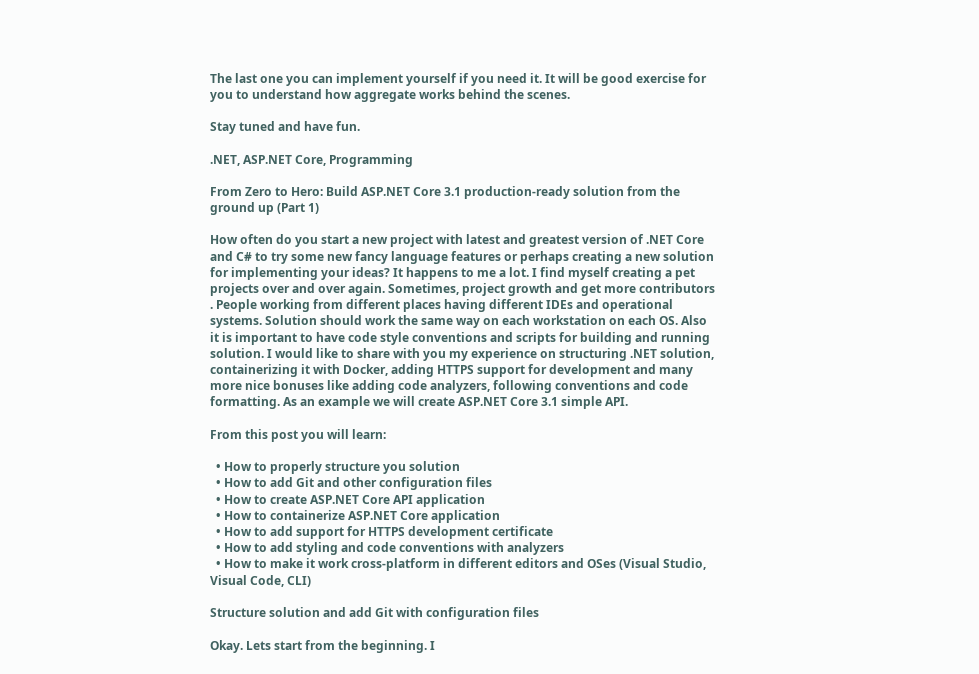The last one you can implement yourself if you need it. It will be good exercise for you to understand how aggregate works behind the scenes.

Stay tuned and have fun.

.NET, ASP.NET Core, Programming

From Zero to Hero: Build ASP.NET Core 3.1 production-ready solution from the ground up (Part 1)

How often do you start a new project with latest and greatest version of .NET Core and C# to try some new fancy language features or perhaps creating a new solution for implementing your ideas? It happens to me a lot. I find myself creating a pet projects over and over again. Sometimes, project growth and get more contributors . People working from different places having different IDEs and operational systems. Solution should work the same way on each workstation on each OS. Also it is important to have code style conventions and scripts for building and running solution. I would like to share with you my experience on structuring .NET solution, containerizing it with Docker, adding HTTPS support for development and many more nice bonuses like adding code analyzers, following conventions and code formatting. As an example we will create ASP.NET Core 3.1 simple API.

From this post you will learn:

  • How to properly structure you solution
  • How to add Git and other configuration files
  • How to create ASP.NET Core API application
  • How to containerize ASP.NET Core application
  • How to add support for HTTPS development certificate
  • How to add styling and code conventions with analyzers
  • How to make it work cross-platform in different editors and OSes (Visual Studio, Visual Code, CLI)

Structure solution and add Git with configuration files

Okay. Lets start from the beginning. I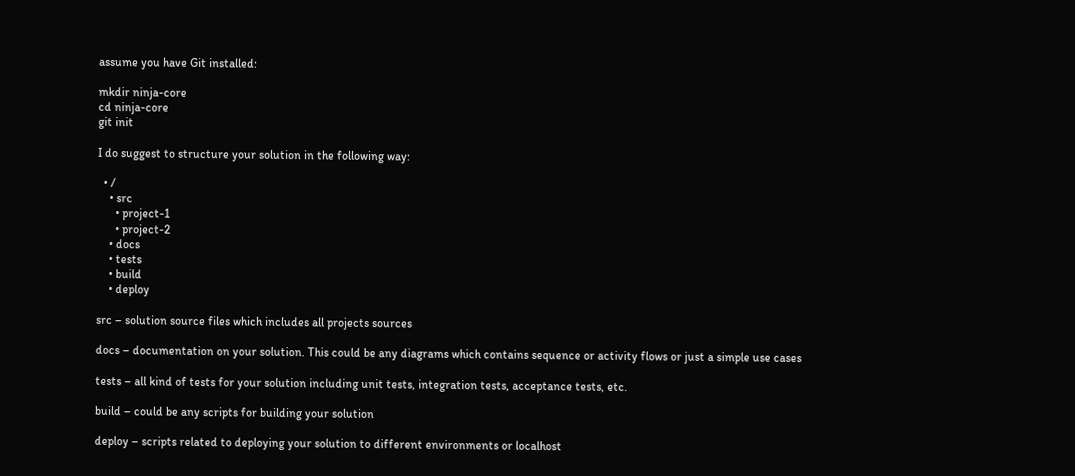assume you have Git installed:

mkdir ninja-core
cd ninja-core
git init

I do suggest to structure your solution in the following way:

  • /
    • src
      • project-1
      • project-2
    • docs
    • tests
    • build
    • deploy

src – solution source files which includes all projects sources

docs – documentation on your solution. This could be any diagrams which contains sequence or activity flows or just a simple use cases

tests – all kind of tests for your solution including unit tests, integration tests, acceptance tests, etc.

build – could be any scripts for building your solution

deploy – scripts related to deploying your solution to different environments or localhost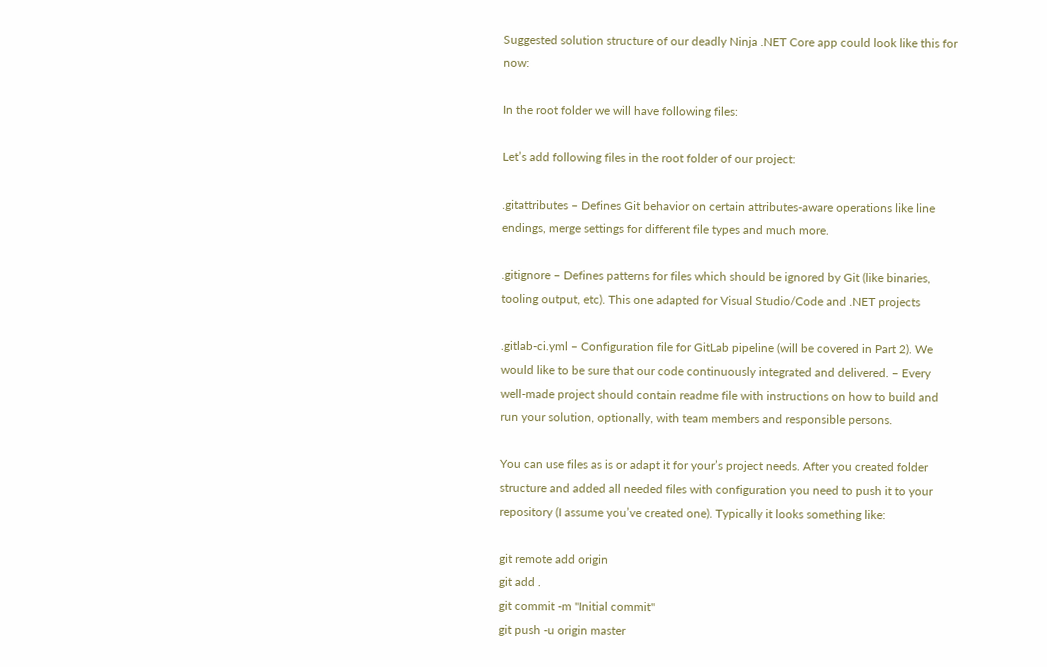Suggested solution structure of our deadly Ninja .NET Core app could look like this for now:

In the root folder we will have following files:

Let’s add following files in the root folder of our project:

.gitattributes – Defines Git behavior on certain attributes-aware operations like line endings, merge settings for different file types and much more.

.gitignore – Defines patterns for files which should be ignored by Git (like binaries, tooling output, etc). This one adapted for Visual Studio/Code and .NET projects

.gitlab-ci.yml – Configuration file for GitLab pipeline (will be covered in Part 2). We would like to be sure that our code continuously integrated and delivered. – Every well-made project should contain readme file with instructions on how to build and run your solution, optionally, with team members and responsible persons.

You can use files as is or adapt it for your’s project needs. After you created folder structure and added all needed files with configuration you need to push it to your repository (I assume you’ve created one). Typically it looks something like:

git remote add origin
git add .
git commit -m "Initial commit"
git push -u origin master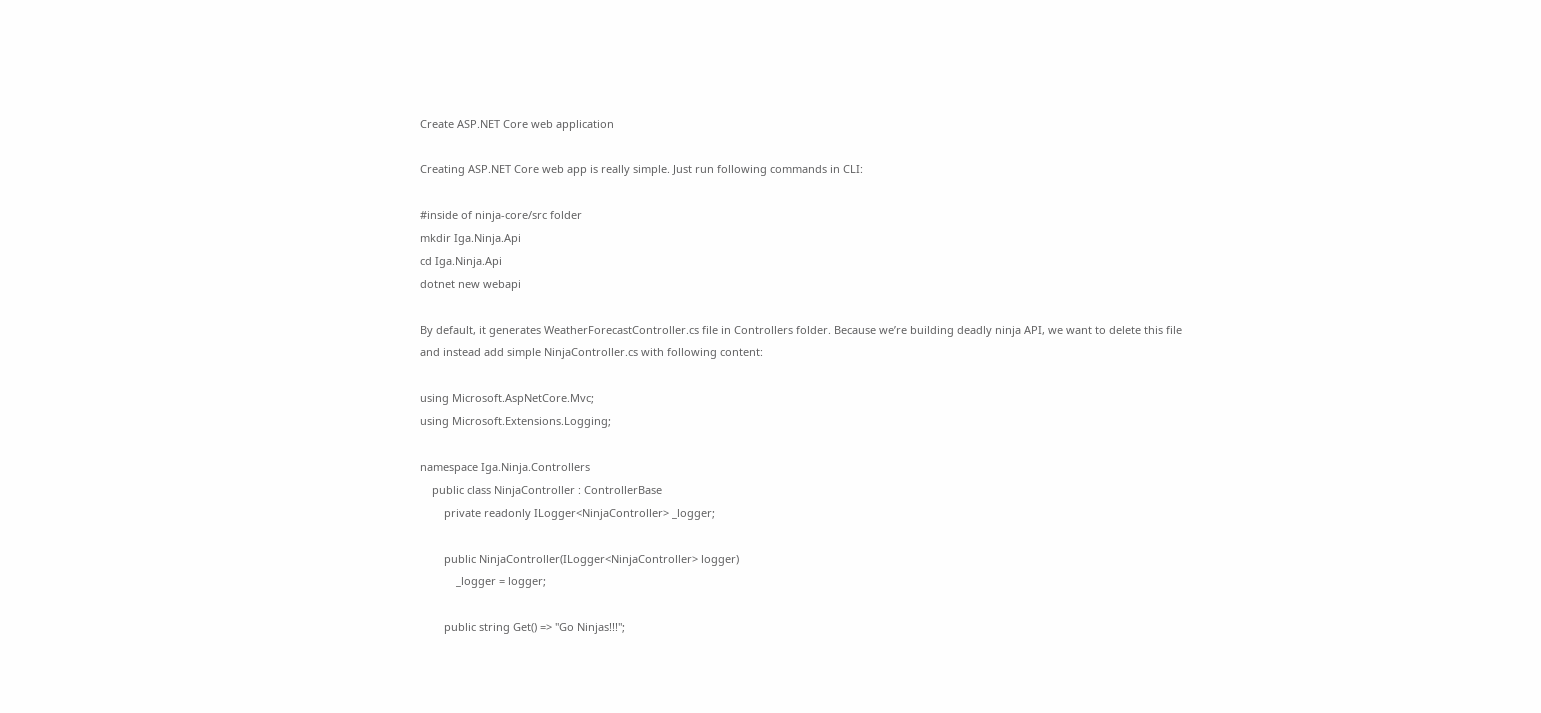Create ASP.NET Core web application

Creating ASP.NET Core web app is really simple. Just run following commands in CLI:

#inside of ninja-core/src folder
mkdir Iga.Ninja.Api
cd Iga.Ninja.Api
dotnet new webapi

By default, it generates WeatherForecastController.cs file in Controllers folder. Because we’re building deadly ninja API, we want to delete this file and instead add simple NinjaController.cs with following content:

using Microsoft.AspNetCore.Mvc;
using Microsoft.Extensions.Logging;

namespace Iga.Ninja.Controllers
    public class NinjaController : ControllerBase
        private readonly ILogger<NinjaController> _logger;

        public NinjaController(ILogger<NinjaController> logger)
            _logger = logger;

        public string Get() => "Go Ninjas!!!";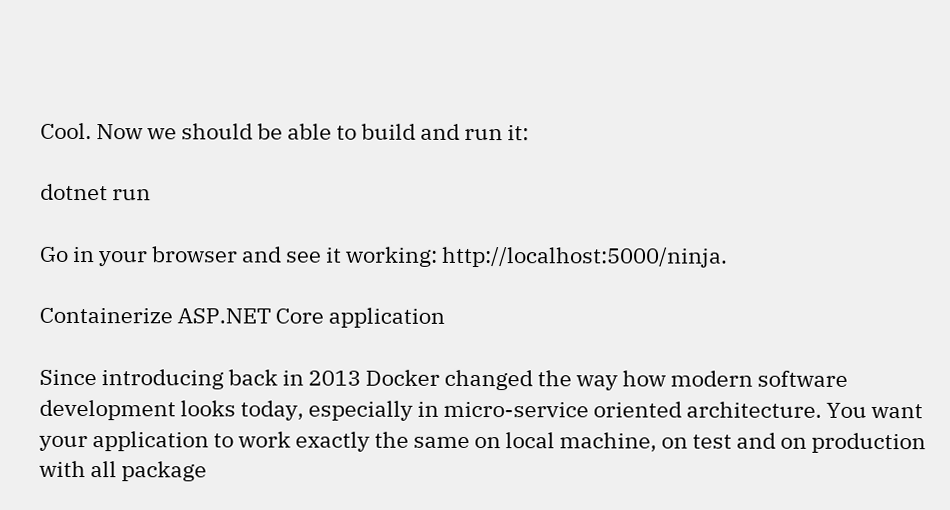Cool. Now we should be able to build and run it:

dotnet run

Go in your browser and see it working: http://localhost:5000/ninja.

Containerize ASP.NET Core application

Since introducing back in 2013 Docker changed the way how modern software development looks today, especially in micro-service oriented architecture. You want your application to work exactly the same on local machine, on test and on production with all package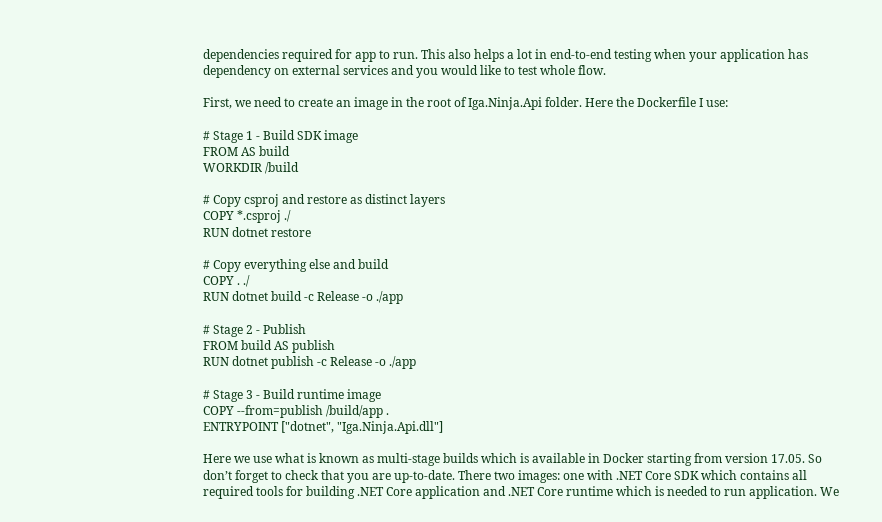dependencies required for app to run. This also helps a lot in end-to-end testing when your application has dependency on external services and you would like to test whole flow.

First, we need to create an image in the root of Iga.Ninja.Api folder. Here the Dockerfile I use:

# Stage 1 - Build SDK image
FROM AS build
WORKDIR /build

# Copy csproj and restore as distinct layers
COPY *.csproj ./
RUN dotnet restore

# Copy everything else and build
COPY . ./
RUN dotnet build -c Release -o ./app

# Stage 2 - Publish
FROM build AS publish
RUN dotnet publish -c Release -o ./app

# Stage 3 - Build runtime image
COPY --from=publish /build/app .
ENTRYPOINT ["dotnet", "Iga.Ninja.Api.dll"]

Here we use what is known as multi-stage builds which is available in Docker starting from version 17.05. So don’t forget to check that you are up-to-date. There two images: one with .NET Core SDK which contains all required tools for building .NET Core application and .NET Core runtime which is needed to run application. We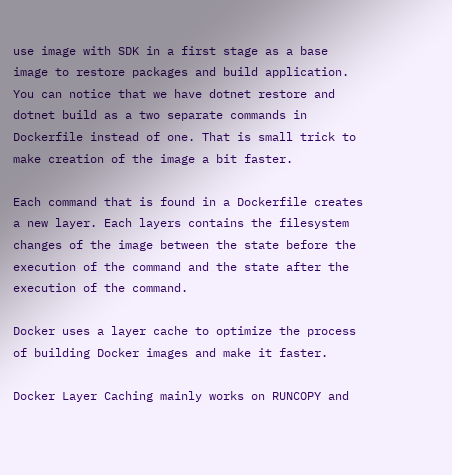use image with SDK in a first stage as a base image to restore packages and build application. You can notice that we have dotnet restore and dotnet build as a two separate commands in Dockerfile instead of one. That is small trick to make creation of the image a bit faster.

Each command that is found in a Dockerfile creates a new layer. Each layers contains the filesystem changes of the image between the state before the execution of the command and the state after the execution of the command.

Docker uses a layer cache to optimize the process of building Docker images and make it faster.

Docker Layer Caching mainly works on RUNCOPY and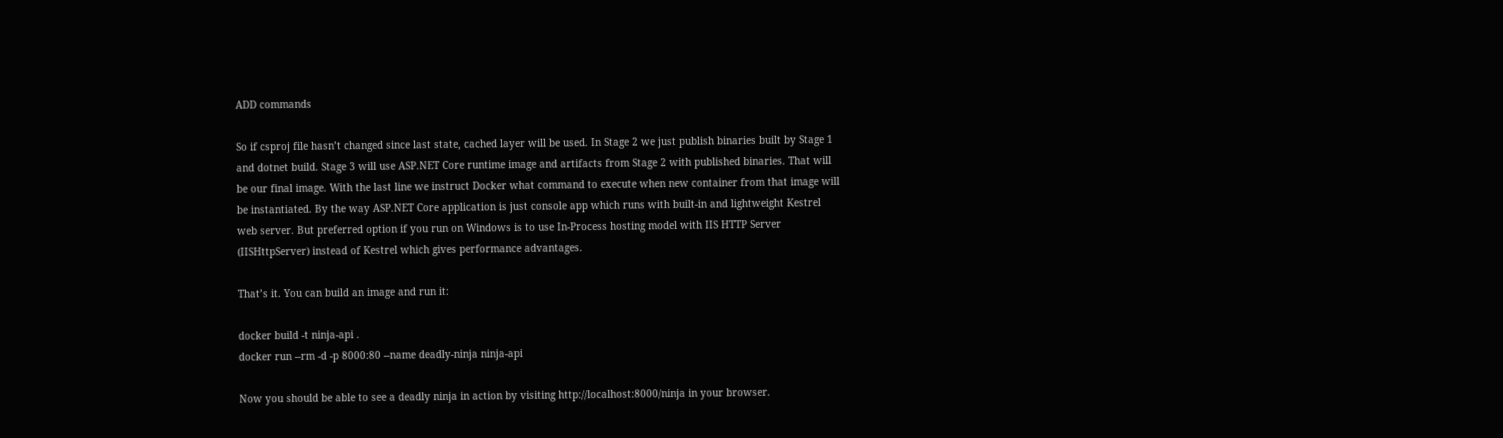ADD commands

So if csproj file hasn’t changed since last state, cached layer will be used. In Stage 2 we just publish binaries built by Stage 1 and dotnet build. Stage 3 will use ASP.NET Core runtime image and artifacts from Stage 2 with published binaries. That will be our final image. With the last line we instruct Docker what command to execute when new container from that image will be instantiated. By the way ASP.NET Core application is just console app which runs with built-in and lightweight Kestrel web server. But preferred option if you run on Windows is to use In-Process hosting model with IIS HTTP Server (IISHttpServer) instead of Kestrel which gives performance advantages.

That’s it. You can build an image and run it:

docker build -t ninja-api .
docker run --rm -d -p 8000:80 --name deadly-ninja ninja-api

Now you should be able to see a deadly ninja in action by visiting http://localhost:8000/ninja in your browser.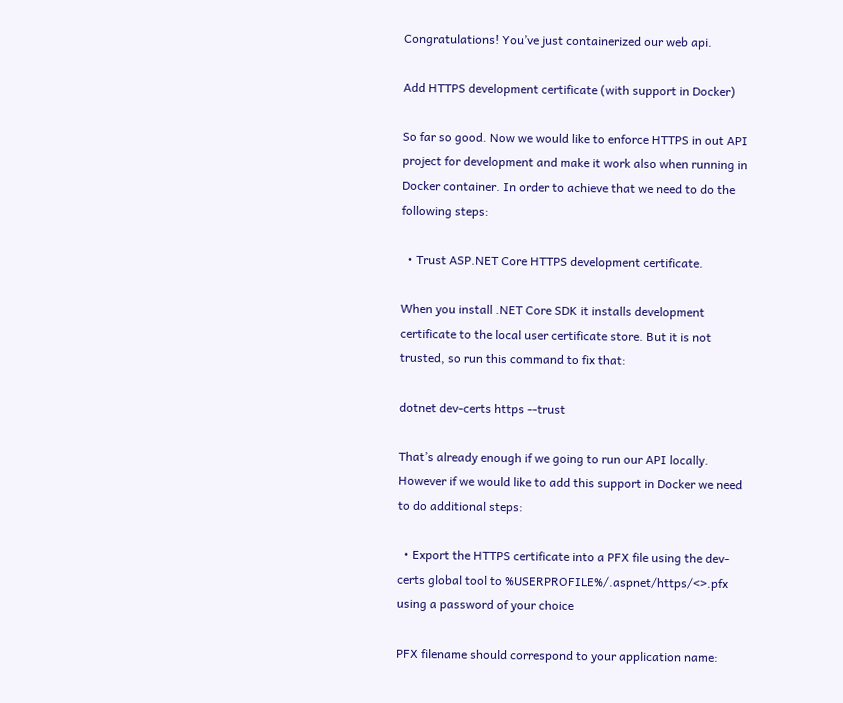Congratulations! You’ve just containerized our web api.

Add HTTPS development certificate (with support in Docker)

So far so good. Now we would like to enforce HTTPS in out API project for development and make it work also when running in Docker container. In order to achieve that we need to do the following steps:

  • Trust ASP.NET Core HTTPS development certificate.

When you install .NET Core SDK it installs development certificate to the local user certificate store. But it is not trusted, so run this command to fix that:

dotnet dev-certs https --trust

That’s already enough if we going to run our API locally. However if we would like to add this support in Docker we need to do additional steps:

  • Export the HTTPS certificate into a PFX file using the dev-certs global tool to %USERPROFILE%/.aspnet/https/<>.pfx using a password of your choice

PFX filename should correspond to your application name: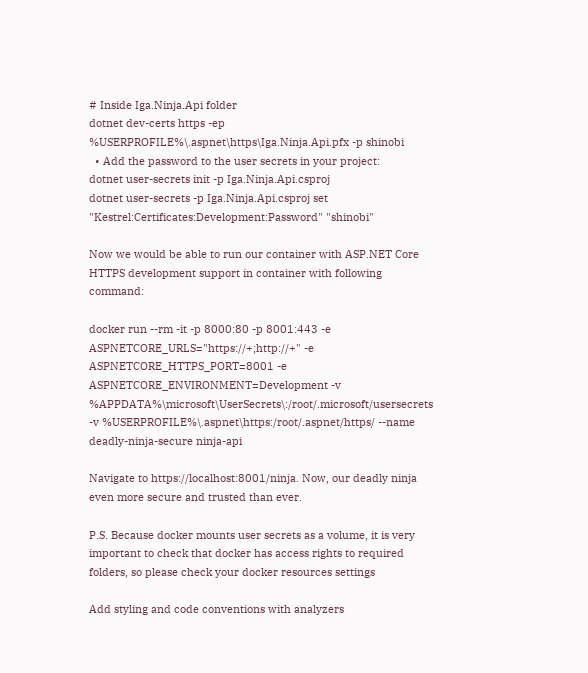# Inside Iga.Ninja.Api folder
dotnet dev-certs https -ep %USERPROFILE%\.aspnet\https\Iga.Ninja.Api.pfx -p shinobi
  • Add the password to the user secrets in your project:
dotnet user-secrets init -p Iga.Ninja.Api.csproj
dotnet user-secrets -p Iga.Ninja.Api.csproj set "Kestrel:Certificates:Development:Password" "shinobi"

Now we would be able to run our container with ASP.NET Core HTTPS development support in container with following command:

docker run --rm -it -p 8000:80 -p 8001:443 -e ASPNETCORE_URLS="https://+;http://+" -e ASPNETCORE_HTTPS_PORT=8001 -e ASPNETCORE_ENVIRONMENT=Development -v %APPDATA%\microsoft\UserSecrets\:/root/.microsoft/usersecrets -v %USERPROFILE%\.aspnet\https:/root/.aspnet/https/ --name deadly-ninja-secure ninja-api

Navigate to https://localhost:8001/ninja. Now, our deadly ninja even more secure and trusted than ever.

P.S. Because docker mounts user secrets as a volume, it is very important to check that docker has access rights to required folders, so please check your docker resources settings

Add styling and code conventions with analyzers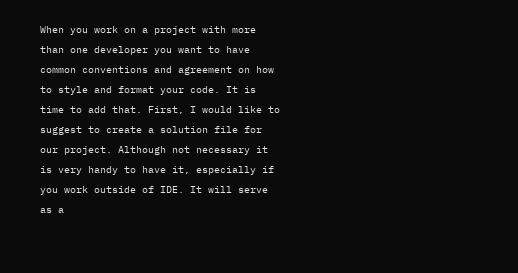When you work on a project with more than one developer you want to have common conventions and agreement on how to style and format your code. It is time to add that. First, I would like to suggest to create a solution file for our project. Although not necessary it is very handy to have it, especially if you work outside of IDE. It will serve as a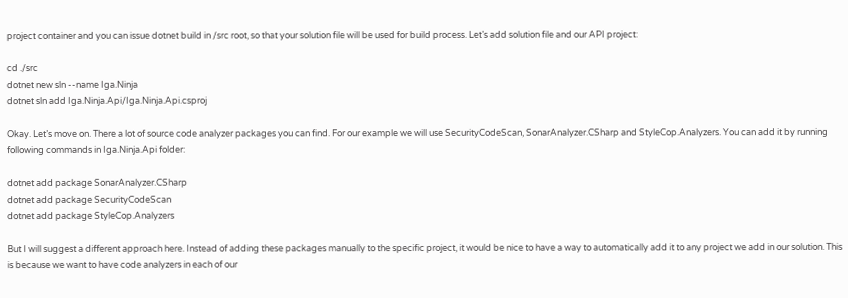project container and you can issue dotnet build in /src root, so that your solution file will be used for build process. Let’s add solution file and our API project:

cd ./src
dotnet new sln --name Iga.Ninja
dotnet sln add Iga.Ninja.Api/Iga.Ninja.Api.csproj

Okay. Let’s move on. There a lot of source code analyzer packages you can find. For our example we will use SecurityCodeScan, SonarAnalyzer.CSharp and StyleCop.Analyzers. You can add it by running following commands in Iga.Ninja.Api folder:

dotnet add package SonarAnalyzer.CSharp
dotnet add package SecurityCodeScan
dotnet add package StyleCop.Analyzers

But I will suggest a different approach here. Instead of adding these packages manually to the specific project, it would be nice to have a way to automatically add it to any project we add in our solution. This is because we want to have code analyzers in each of our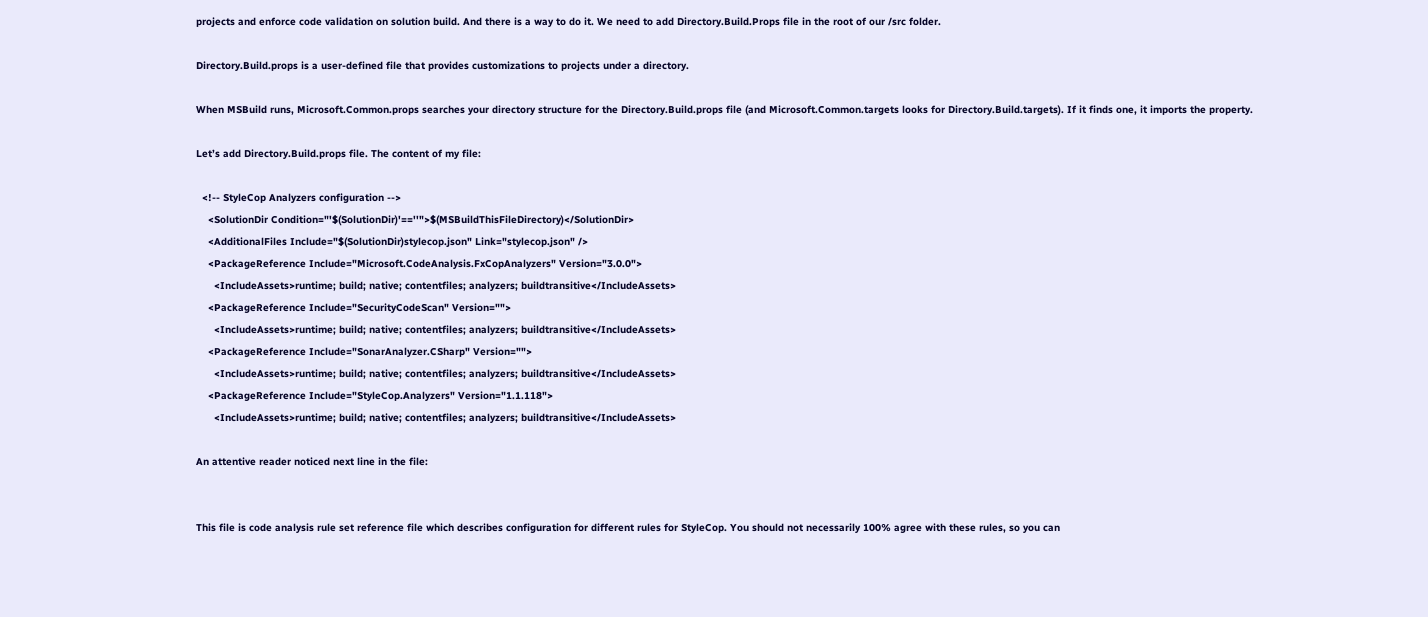projects and enforce code validation on solution build. And there is a way to do it. We need to add Directory.Build.Props file in the root of our /src folder.

Directory.Build.props is a user-defined file that provides customizations to projects under a directory.

When MSBuild runs, Microsoft.Common.props searches your directory structure for the Directory.Build.props file (and Microsoft.Common.targets looks for Directory.Build.targets). If it finds one, it imports the property.

Let’s add Directory.Build.props file. The content of my file:

  <!-- StyleCop Analyzers configuration -->
    <SolutionDir Condition="'$(SolutionDir)'==''">$(MSBuildThisFileDirectory)</SolutionDir>
    <AdditionalFiles Include="$(SolutionDir)stylecop.json" Link="stylecop.json" />
    <PackageReference Include="Microsoft.CodeAnalysis.FxCopAnalyzers" Version="3.0.0">
      <IncludeAssets>runtime; build; native; contentfiles; analyzers; buildtransitive</IncludeAssets>
    <PackageReference Include="SecurityCodeScan" Version="">
      <IncludeAssets>runtime; build; native; contentfiles; analyzers; buildtransitive</IncludeAssets>
    <PackageReference Include="SonarAnalyzer.CSharp" Version="">
      <IncludeAssets>runtime; build; native; contentfiles; analyzers; buildtransitive</IncludeAssets>
    <PackageReference Include="StyleCop.Analyzers" Version="1.1.118">
      <IncludeAssets>runtime; build; native; contentfiles; analyzers; buildtransitive</IncludeAssets>

An attentive reader noticed next line in the file:


This file is code analysis rule set reference file which describes configuration for different rules for StyleCop. You should not necessarily 100% agree with these rules, so you can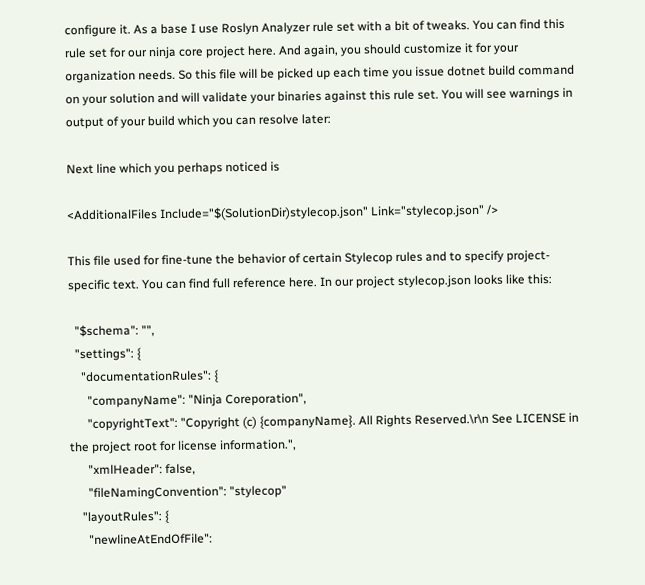configure it. As a base I use Roslyn Analyzer rule set with a bit of tweaks. You can find this rule set for our ninja core project here. And again, you should customize it for your organization needs. So this file will be picked up each time you issue dotnet build command on your solution and will validate your binaries against this rule set. You will see warnings in output of your build which you can resolve later:

Next line which you perhaps noticed is

<AdditionalFiles Include="$(SolutionDir)stylecop.json" Link="stylecop.json" />

This file used for fine-tune the behavior of certain Stylecop rules and to specify project-specific text. You can find full reference here. In our project stylecop.json looks like this:

  "$schema": "",
  "settings": {
    "documentationRules": {
      "companyName": "Ninja Coreporation",
      "copyrightText": "Copyright (c) {companyName}. All Rights Reserved.\r\n See LICENSE in the project root for license information.",
      "xmlHeader": false,
      "fileNamingConvention": "stylecop"
    "layoutRules": {
      "newlineAtEndOfFile":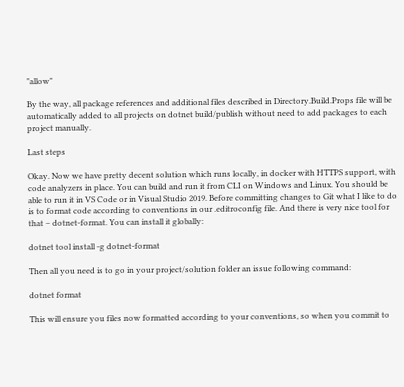"allow"

By the way, all package references and additional files described in Directory.Build.Props file will be automatically added to all projects on dotnet build/publish without need to add packages to each project manually.

Last steps

Okay. Now we have pretty decent solution which runs locally, in docker with HTTPS support, with code analyzers in place. You can build and run it from CLI on Windows and Linux. You should be able to run it in VS Code or in Visual Studio 2019. Before committing changes to Git what I like to do is to format code according to conventions in our .editroconfig file. And there is very nice tool for that – dotnet-format. You can install it globally:

dotnet tool install -g dotnet-format

Then all you need is to go in your project/solution folder an issue following command:

dotnet format

This will ensure you files now formatted according to your conventions, so when you commit to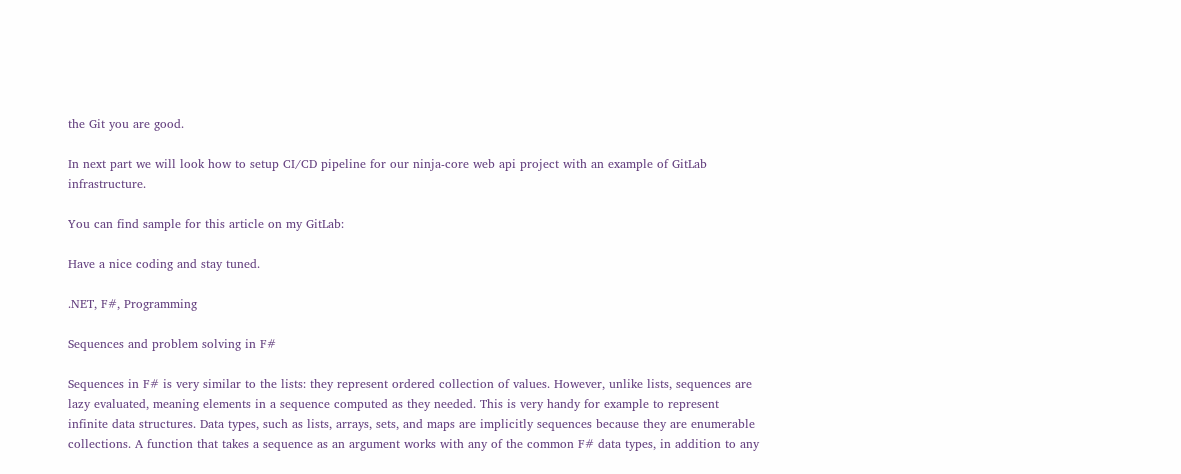the Git you are good.

In next part we will look how to setup CI/CD pipeline for our ninja-core web api project with an example of GitLab infrastructure.

You can find sample for this article on my GitLab:

Have a nice coding and stay tuned.

.NET, F#, Programming

Sequences and problem solving in F#

Sequences in F# is very similar to the lists: they represent ordered collection of values. However, unlike lists, sequences are lazy evaluated, meaning elements in a sequence computed as they needed. This is very handy for example to represent infinite data structures. Data types, such as lists, arrays, sets, and maps are implicitly sequences because they are enumerable collections. A function that takes a sequence as an argument works with any of the common F# data types, in addition to any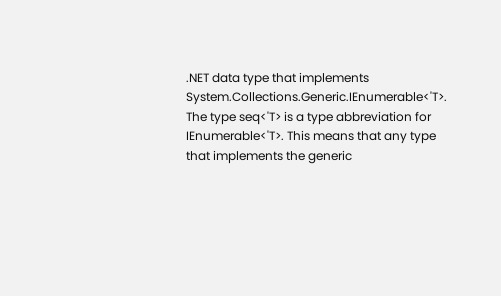.NET data type that implements System.Collections.Generic.IEnumerable<'T>. The type seq<'T> is a type abbreviation for IEnumerable<'T>. This means that any type that implements the generic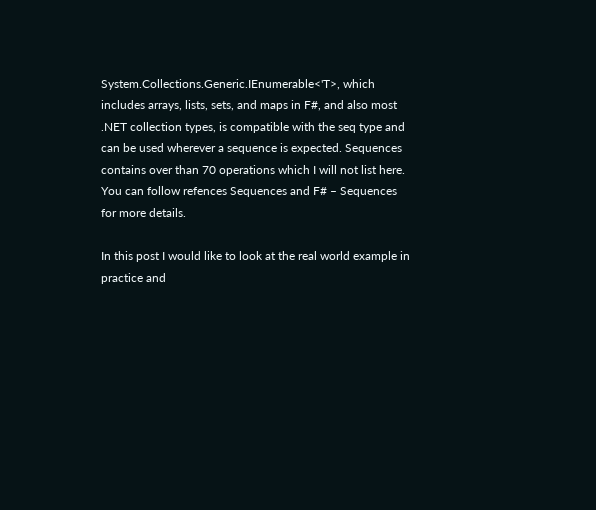System.Collections.Generic.IEnumerable<'T>, which includes arrays, lists, sets, and maps in F#, and also most .NET collection types, is compatible with the seq type and can be used wherever a sequence is expected. Sequences contains over than 70 operations which I will not list here. You can follow refences Sequences and F# – Sequences for more details.

In this post I would like to look at the real world example in practice and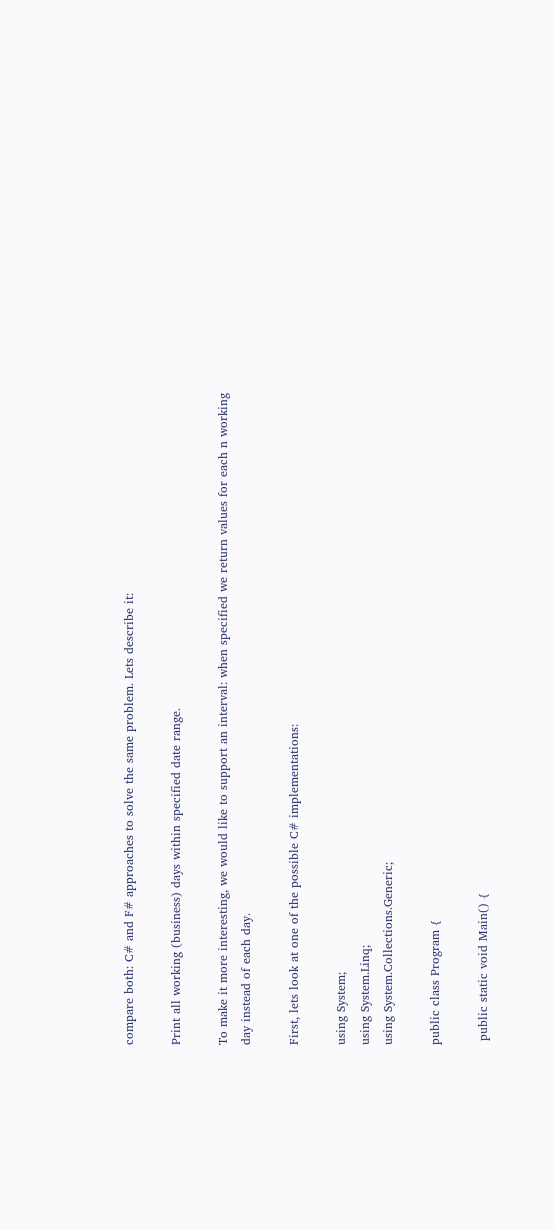compare both: C# and F# approaches to solve the same problem. Lets describe it:

Print all working (business) days within specified date range.

To make it more interesting, we would like to support an interval: when specified we return values for each n working day instead of each day.

First, lets look at one of the possible C# implementations:

using System;
using System.Linq;
using System.Collections.Generic;

public class Program {

 public static void Main() {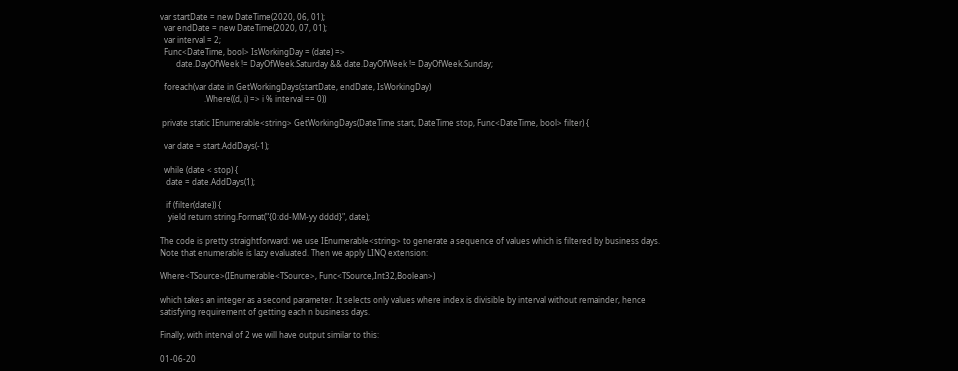var startDate = new DateTime(2020, 06, 01);
  var endDate = new DateTime(2020, 07, 01);
  var interval = 2;
  Func<DateTime, bool> IsWorkingDay = (date) =>
        date.DayOfWeek != DayOfWeek.Saturday && date.DayOfWeek != DayOfWeek.Sunday;

  foreach(var date in GetWorkingDays(startDate, endDate, IsWorkingDay)
                      .Where((d, i) => i % interval == 0))

 private static IEnumerable<string> GetWorkingDays(DateTime start, DateTime stop, Func<DateTime, bool> filter) {

  var date = start.AddDays(-1);

  while (date < stop) {
   date = date.AddDays(1);

   if (filter(date)) {
    yield return string.Format("{0:dd-MM-yy dddd}", date);

The code is pretty straightforward: we use IEnumerable<string> to generate a sequence of values which is filtered by business days. Note that enumerable is lazy evaluated. Then we apply LINQ extension:

Where<TSource>(IEnumerable<TSource>, Func<TSource,Int32,Boolean>)

which takes an integer as a second parameter. It selects only values where index is divisible by interval without remainder, hence satisfying requirement of getting each n business days.

Finally, with interval of 2 we will have output similar to this:

01-06-20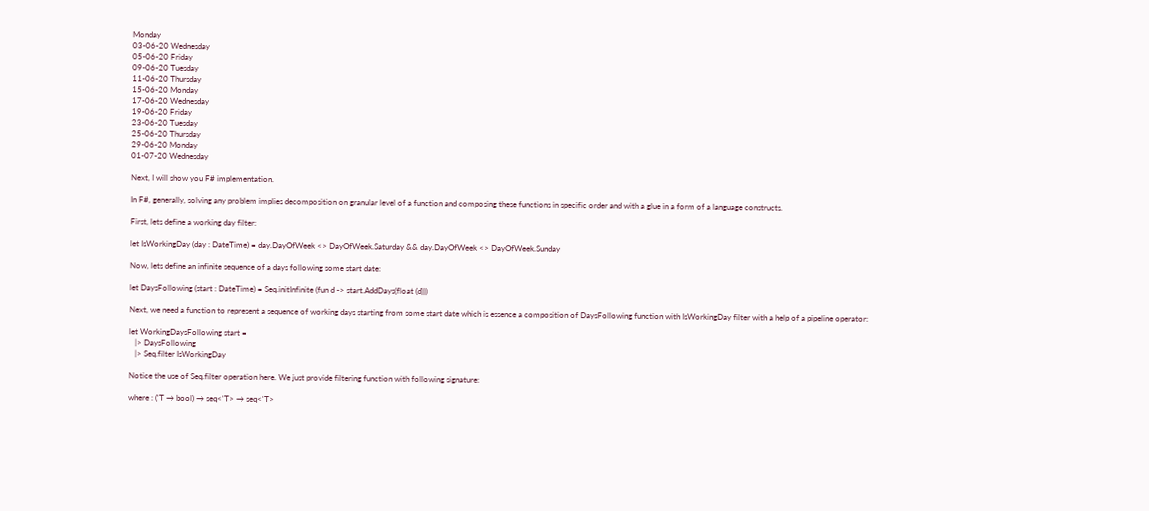Monday
03-06-20 Wednesday
05-06-20 Friday
09-06-20 Tuesday
11-06-20 Thursday
15-06-20 Monday
17-06-20 Wednesday
19-06-20 Friday
23-06-20 Tuesday
25-06-20 Thursday
29-06-20 Monday
01-07-20 Wednesday

Next, I will show you F# implementation.

In F#, generally, solving any problem implies decomposition on granular level of a function and composing these functions in specific order and with a glue in a form of a language constructs.

First, lets define a working day filter:

let IsWorkingDay (day : DateTime) = day.DayOfWeek <> DayOfWeek.Saturday && day.DayOfWeek <> DayOfWeek.Sunday

Now, lets define an infinite sequence of a days following some start date:

let DaysFollowing (start : DateTime) = Seq.initInfinite (fun d -> start.AddDays(float (d)))

Next, we need a function to represent a sequence of working days starting from some start date which is essence a composition of DaysFollowing function with IsWorkingDay filter with a help of a pipeline operator:

let WorkingDaysFollowing start =
   |> DaysFollowing
   |> Seq.filter IsWorkingDay

Notice the use of Seq.filter operation here. We just provide filtering function with following signature:

where : ('T → bool) → seq<'T> → seq<'T>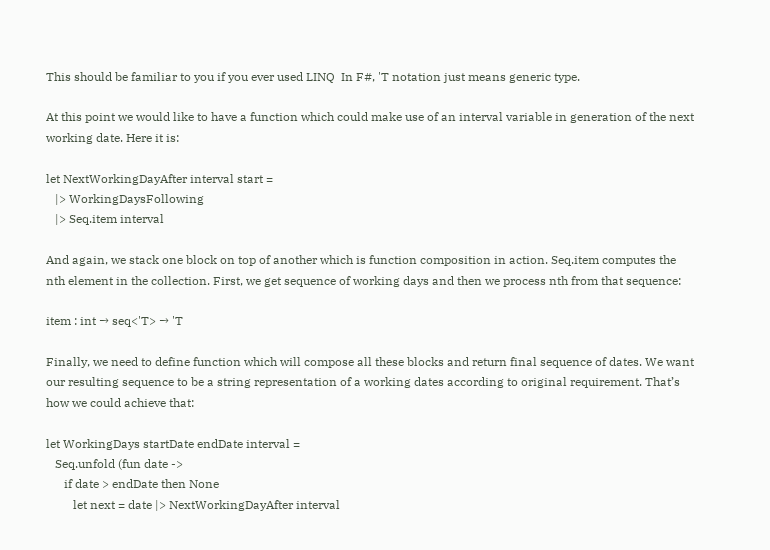This should be familiar to you if you ever used LINQ  In F#, 'T notation just means generic type.

At this point we would like to have a function which could make use of an interval variable in generation of the next working date. Here it is:

let NextWorkingDayAfter interval start =
   |> WorkingDaysFollowing
   |> Seq.item interval

And again, we stack one block on top of another which is function composition in action. Seq.item computes the nth element in the collection. First, we get sequence of working days and then we process nth from that sequence:

item : int → seq<'T> → 'T

Finally, we need to define function which will compose all these blocks and return final sequence of dates. We want our resulting sequence to be a string representation of a working dates according to original requirement. That’s how we could achieve that:

let WorkingDays startDate endDate interval =
   Seq.unfold (fun date ->
      if date > endDate then None
         let next = date |> NextWorkingDayAfter interval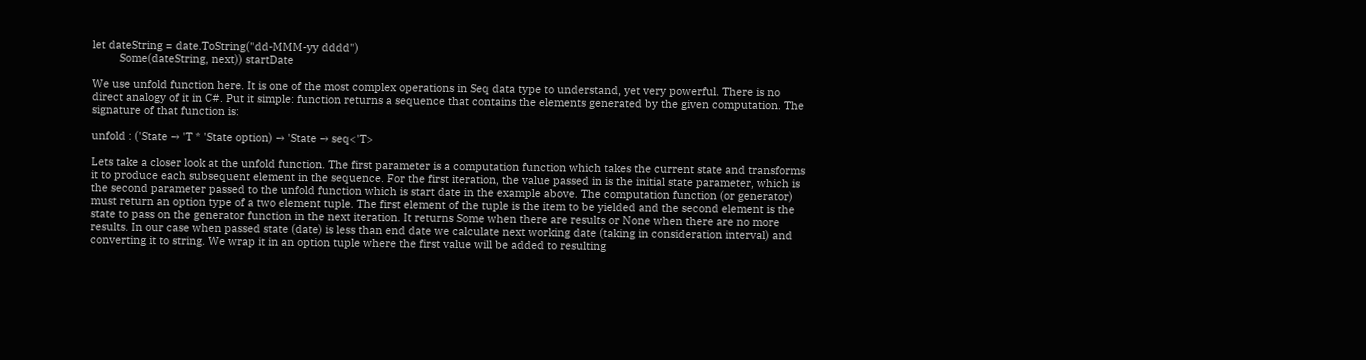let dateString = date.ToString("dd-MMM-yy dddd")
         Some(dateString, next)) startDate

We use unfold function here. It is one of the most complex operations in Seq data type to understand, yet very powerful. There is no direct analogy of it in C#. Put it simple: function returns a sequence that contains the elements generated by the given computation. The signature of that function is:

unfold : ('State → 'T * 'State option) → 'State → seq<'T>

Lets take a closer look at the unfold function. The first parameter is a computation function which takes the current state and transforms it to produce each subsequent element in the sequence. For the first iteration, the value passed in is the initial state parameter, which is the second parameter passed to the unfold function which is start date in the example above. The computation function (or generator) must return an option type of a two element tuple. The first element of the tuple is the item to be yielded and the second element is the state to pass on the generator function in the next iteration. It returns Some when there are results or None when there are no more results. In our case when passed state (date) is less than end date we calculate next working date (taking in consideration interval) and converting it to string. We wrap it in an option tuple where the first value will be added to resulting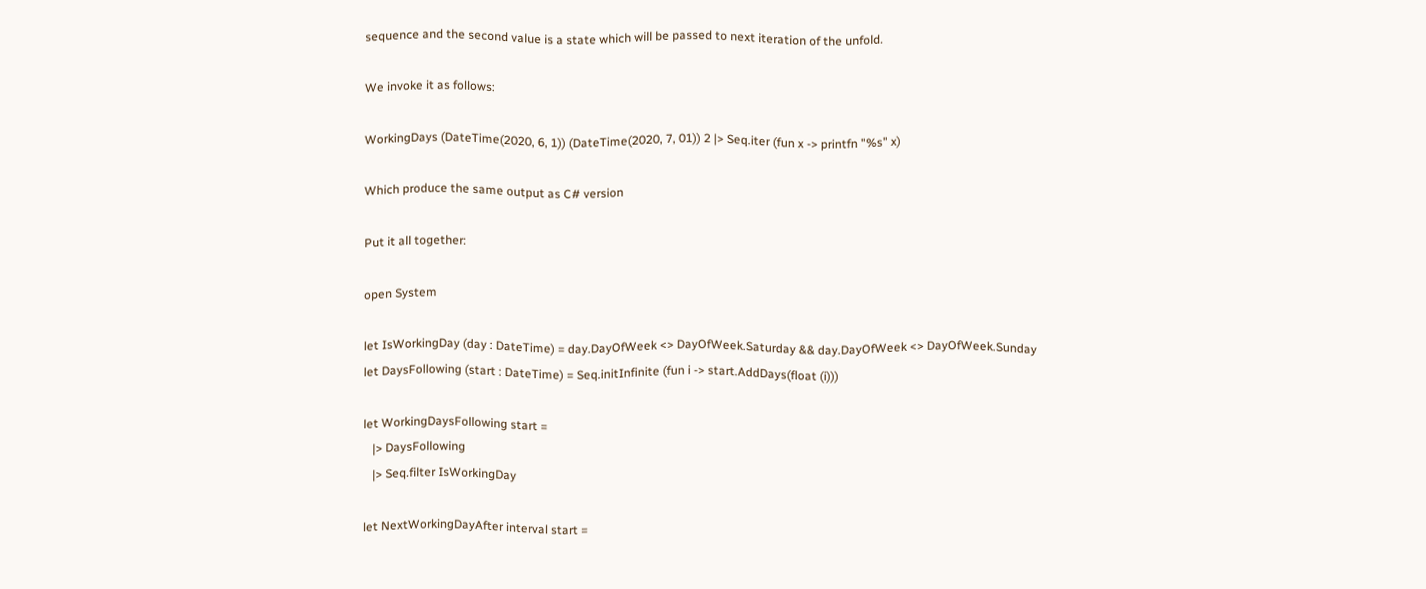sequence and the second value is a state which will be passed to next iteration of the unfold.

We invoke it as follows:

WorkingDays (DateTime(2020, 6, 1)) (DateTime(2020, 7, 01)) 2 |> Seq.iter (fun x -> printfn "%s" x)

Which produce the same output as C# version

Put it all together:

open System

let IsWorkingDay (day : DateTime) = day.DayOfWeek <> DayOfWeek.Saturday && day.DayOfWeek <> DayOfWeek.Sunday
let DaysFollowing (start : DateTime) = Seq.initInfinite (fun i -> start.AddDays(float (i)))

let WorkingDaysFollowing start =
   |> DaysFollowing
   |> Seq.filter IsWorkingDay

let NextWorkingDayAfter interval start =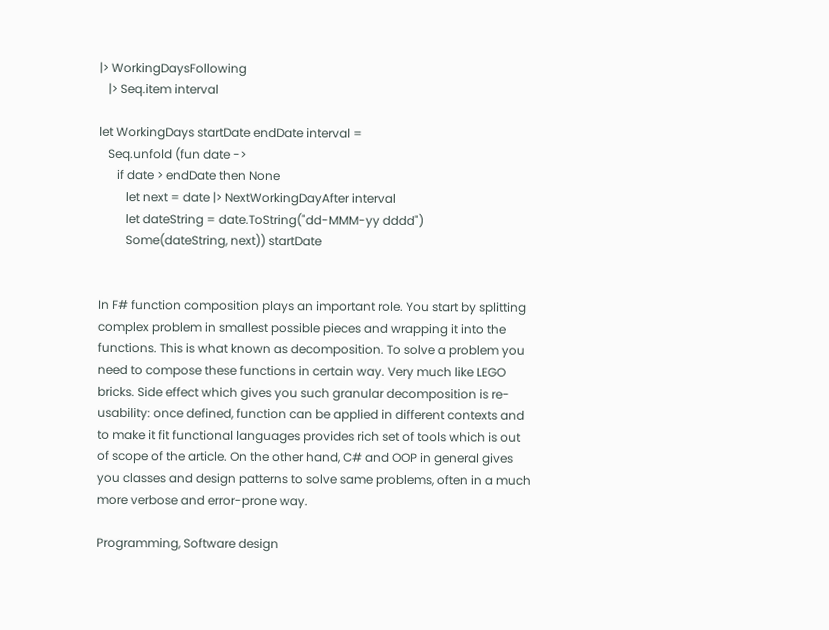|> WorkingDaysFollowing
   |> Seq.item interval

let WorkingDays startDate endDate interval =
   Seq.unfold (fun date ->
      if date > endDate then None
         let next = date |> NextWorkingDayAfter interval
         let dateString = date.ToString("dd-MMM-yy dddd")
         Some(dateString, next)) startDate


In F# function composition plays an important role. You start by splitting complex problem in smallest possible pieces and wrapping it into the functions. This is what known as decomposition. To solve a problem you need to compose these functions in certain way. Very much like LEGO bricks. Side effect which gives you such granular decomposition is re-usability: once defined, function can be applied in different contexts and to make it fit functional languages provides rich set of tools which is out of scope of the article. On the other hand, C# and OOP in general gives you classes and design patterns to solve same problems, often in a much more verbose and error-prone way.

Programming, Software design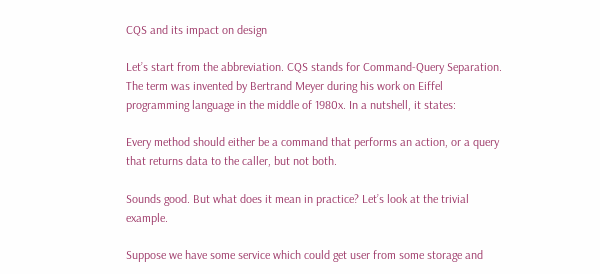CQS and its impact on design

Let’s start from the abbreviation. CQS stands for Command-Query Separation. The term was invented by Bertrand Meyer during his work on Eiffel programming language in the middle of 1980x. In a nutshell, it states:

Every method should either be a command that performs an action, or a query that returns data to the caller, but not both.

Sounds good. But what does it mean in practice? Let’s look at the trivial example.

Suppose we have some service which could get user from some storage and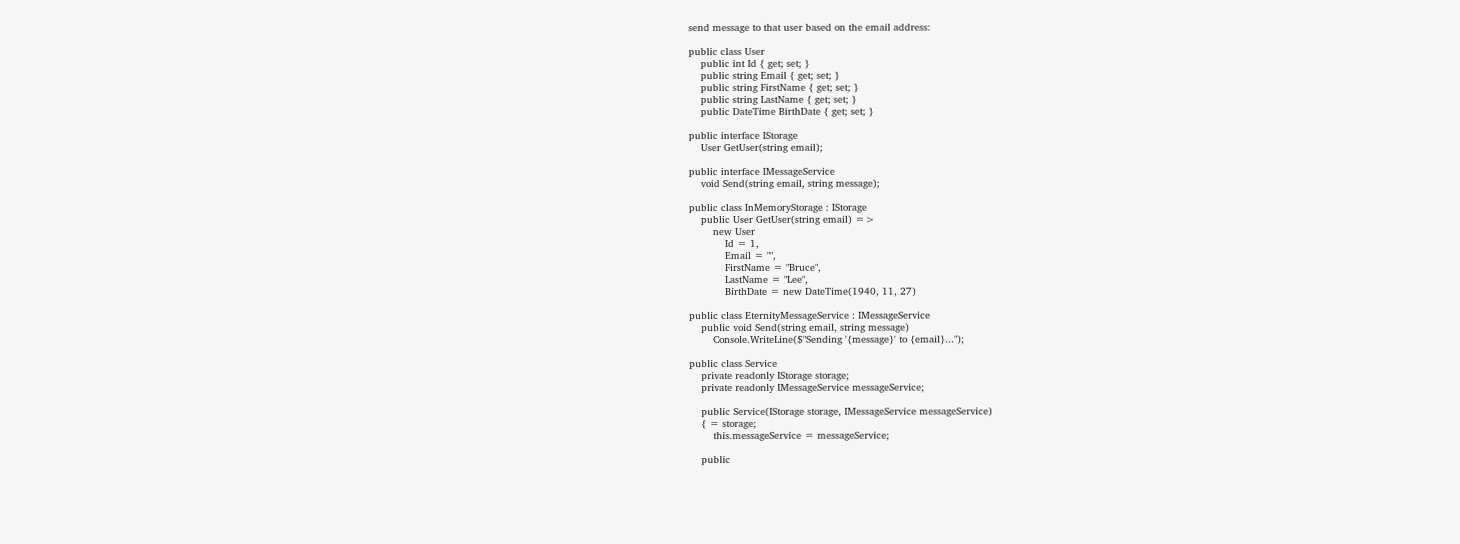send message to that user based on the email address:

public class User
    public int Id { get; set; }
    public string Email { get; set; }
    public string FirstName { get; set; }
    public string LastName { get; set; }
    public DateTime BirthDate { get; set; }

public interface IStorage
    User GetUser(string email);

public interface IMessageService
    void Send(string email, string message);

public class InMemoryStorage : IStorage
    public User GetUser(string email) =>
        new User
            Id = 1,
            Email = "",
            FirstName = "Bruce",
            LastName = "Lee",
            BirthDate = new DateTime(1940, 11, 27)

public class EternityMessageService : IMessageService
    public void Send(string email, string message)
        Console.WriteLine($"Sending '{message}' to {email}...");

public class Service
    private readonly IStorage storage;
    private readonly IMessageService messageService;

    public Service(IStorage storage, IMessageService messageService)
    { = storage;
        this.messageService = messageService;

    public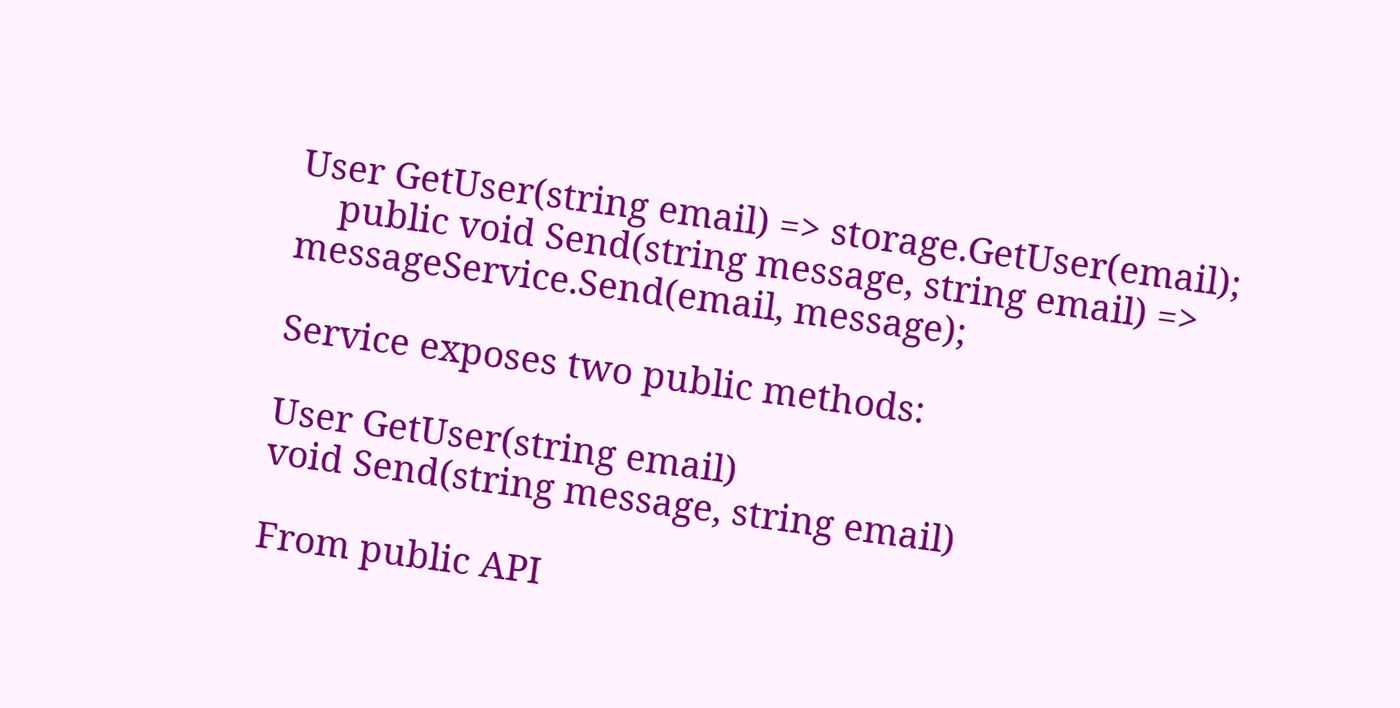User GetUser(string email) => storage.GetUser(email);
    public void Send(string message, string email) => messageService.Send(email, message);

Service exposes two public methods:

User GetUser(string email)
void Send(string message, string email)

From public API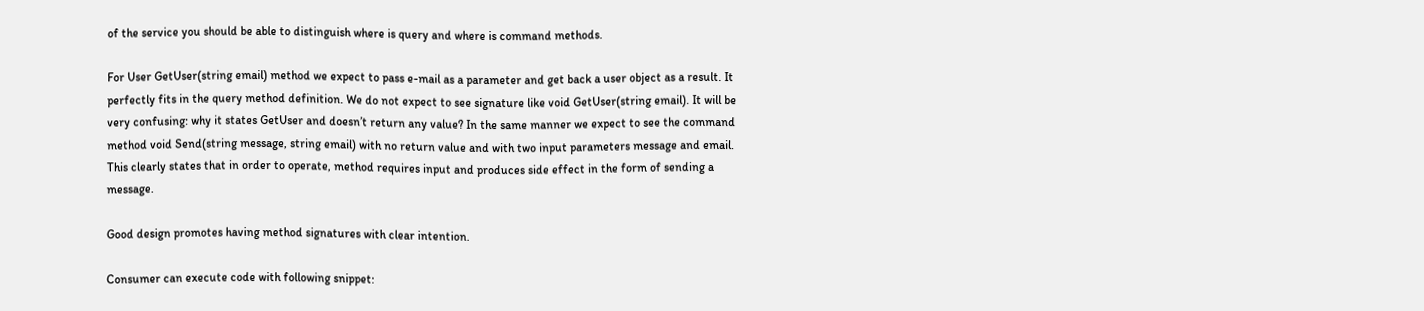of the service you should be able to distinguish where is query and where is command methods.

For User GetUser(string email) method we expect to pass e-mail as a parameter and get back a user object as a result. It perfectly fits in the query method definition. We do not expect to see signature like void GetUser(string email). It will be very confusing: why it states GetUser and doesn’t return any value? In the same manner we expect to see the command method void Send(string message, string email) with no return value and with two input parameters message and email. This clearly states that in order to operate, method requires input and produces side effect in the form of sending a message.

Good design promotes having method signatures with clear intention.

Consumer can execute code with following snippet: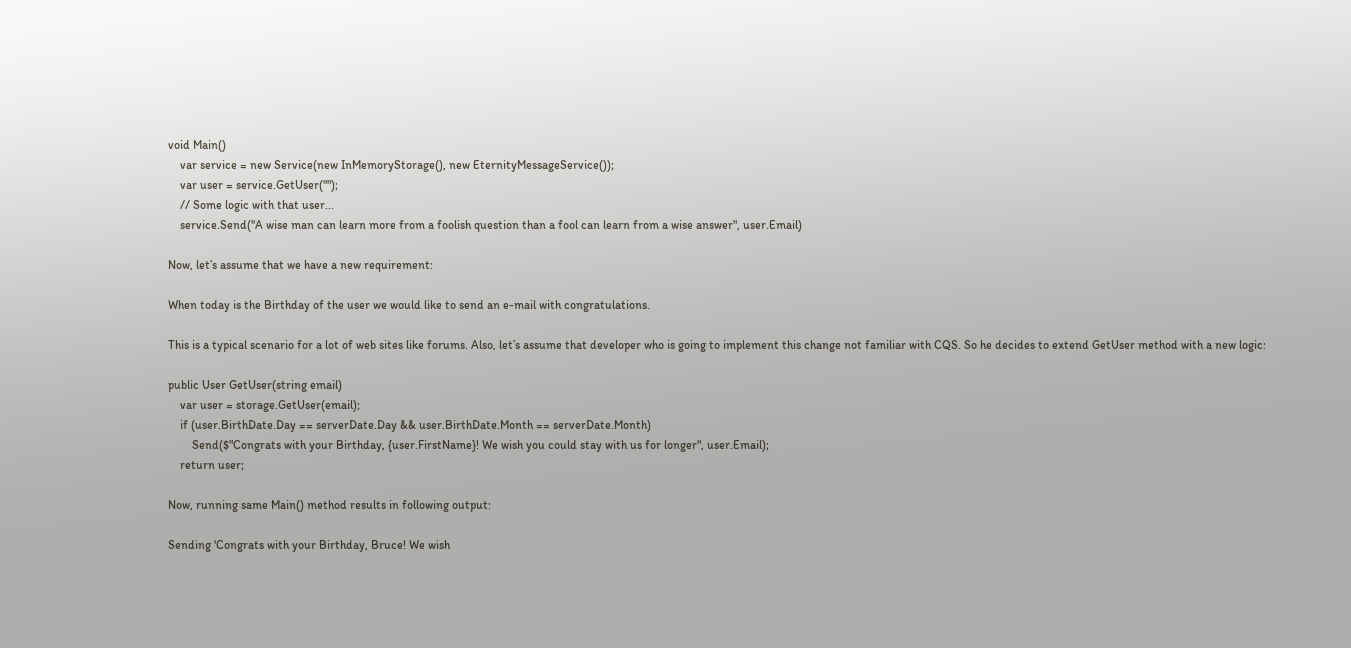void Main()
    var service = new Service(new InMemoryStorage(), new EternityMessageService());
    var user = service.GetUser("");
    // Some logic with that user...
    service.Send("A wise man can learn more from a foolish question than a fool can learn from a wise answer", user.Email)

Now, let’s assume that we have a new requirement:

When today is the Birthday of the user we would like to send an e-mail with congratulations.

This is a typical scenario for a lot of web sites like forums. Also, let’s assume that developer who is going to implement this change not familiar with CQS. So he decides to extend GetUser method with a new logic:

public User GetUser(string email)
    var user = storage.GetUser(email);
    if (user.BirthDate.Day == serverDate.Day && user.BirthDate.Month == serverDate.Month)
        Send($"Congrats with your Birthday, {user.FirstName}! We wish you could stay with us for longer", user.Email);
    return user;

Now, running same Main() method results in following output:

Sending 'Congrats with your Birthday, Bruce! We wish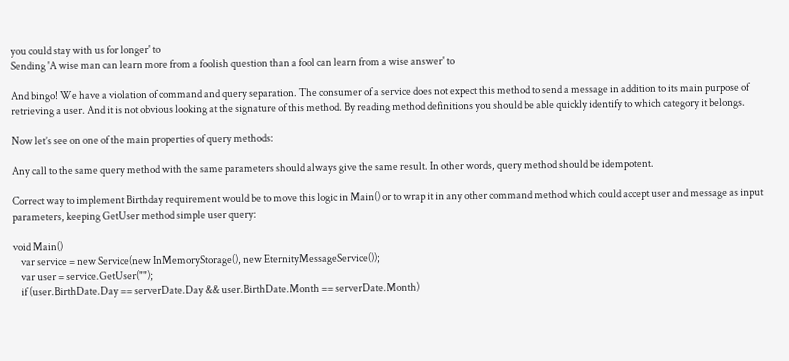you could stay with us for longer' to
Sending 'A wise man can learn more from a foolish question than a fool can learn from a wise answer' to

And bingo! We have a violation of command and query separation. The consumer of a service does not expect this method to send a message in addition to its main purpose of retrieving a user. And it is not obvious looking at the signature of this method. By reading method definitions you should be able quickly identify to which category it belongs.

Now let’s see on one of the main properties of query methods:

Any call to the same query method with the same parameters should always give the same result. In other words, query method should be idempotent.

Correct way to implement Birthday requirement would be to move this logic in Main() or to wrap it in any other command method which could accept user and message as input parameters, keeping GetUser method simple user query:

void Main()
    var service = new Service(new InMemoryStorage(), new EternityMessageService());
    var user = service.GetUser("");
    if (user.BirthDate.Day == serverDate.Day && user.BirthDate.Month == serverDate.Month)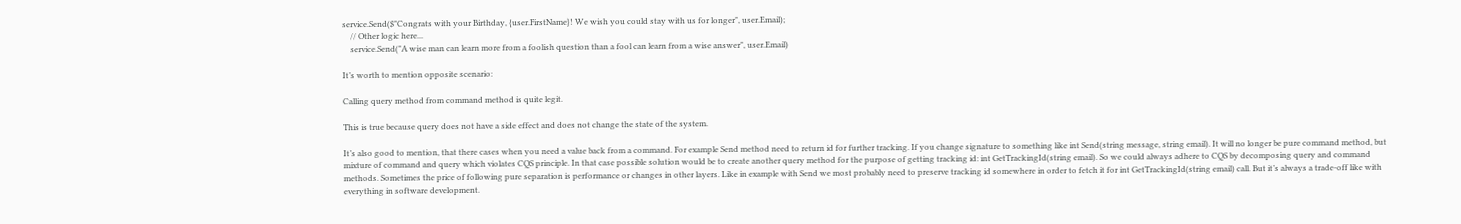service.Send($"Congrats with your Birthday, {user.FirstName}! We wish you could stay with us for longer", user.Email);
    // Other logic here...
    service.Send("A wise man can learn more from a foolish question than a fool can learn from a wise answer", user.Email)

It’s worth to mention opposite scenario:

Calling query method from command method is quite legit.

This is true because query does not have a side effect and does not change the state of the system.

It’s also good to mention, that there cases when you need a value back from a command. For example Send method need to return id for further tracking. If you change signature to something like int Send(string message, string email). It will no longer be pure command method, but mixture of command and query which violates CQS principle. In that case possible solution would be to create another query method for the purpose of getting tracking id: int GetTrackingId(string email). So we could always adhere to CQS by decomposing query and command methods. Sometimes the price of following pure separation is performance or changes in other layers. Like in example with Send we most probably need to preserve tracking id somewhere in order to fetch it for int GetTrackingId(string email) call. But it’s always a trade-off like with everything in software development.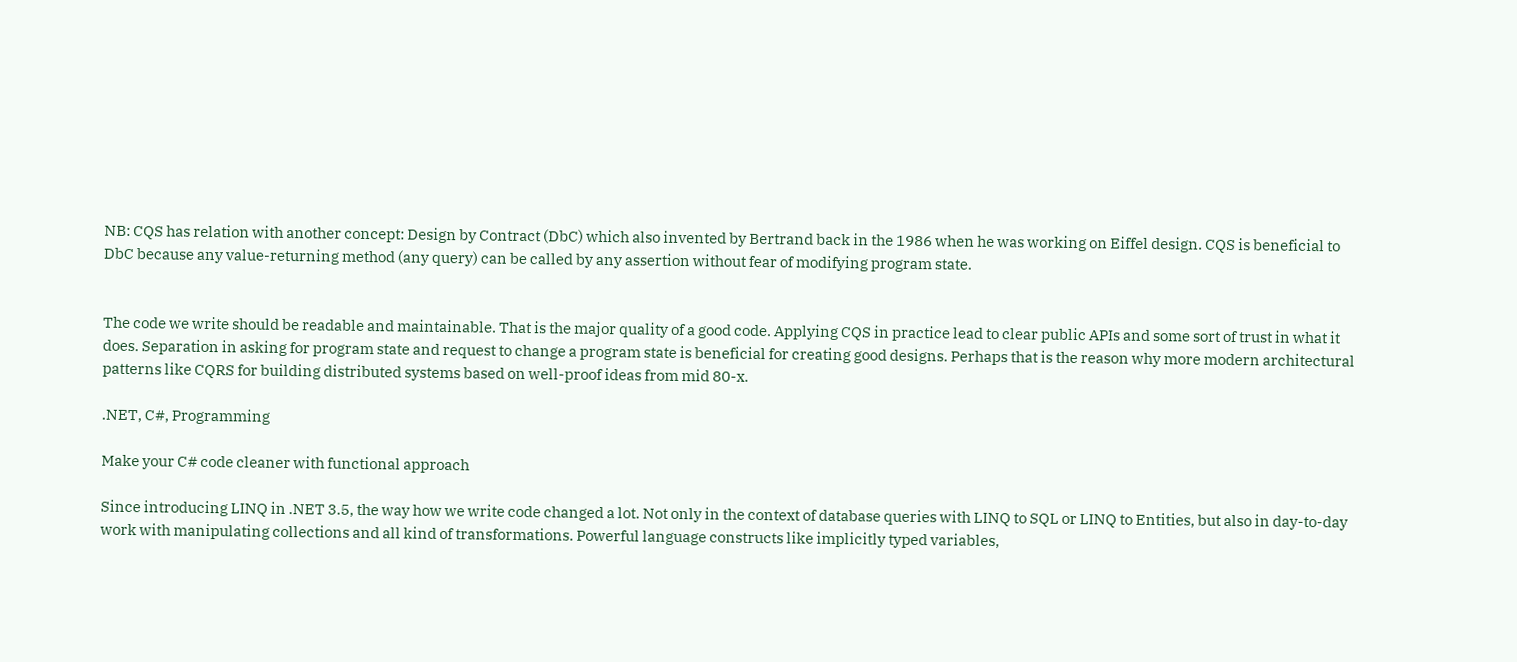NB: CQS has relation with another concept: Design by Contract (DbC) which also invented by Bertrand back in the 1986 when he was working on Eiffel design. CQS is beneficial to DbC because any value-returning method (any query) can be called by any assertion without fear of modifying program state.


The code we write should be readable and maintainable. That is the major quality of a good code. Applying CQS in practice lead to clear public APIs and some sort of trust in what it does. Separation in asking for program state and request to change a program state is beneficial for creating good designs. Perhaps that is the reason why more modern architectural patterns like CQRS for building distributed systems based on well-proof ideas from mid 80-x.

.NET, C#, Programming

Make your C# code cleaner with functional approach

Since introducing LINQ in .NET 3.5, the way how we write code changed a lot. Not only in the context of database queries with LINQ to SQL or LINQ to Entities, but also in day-to-day work with manipulating collections and all kind of transformations. Powerful language constructs like implicitly typed variables,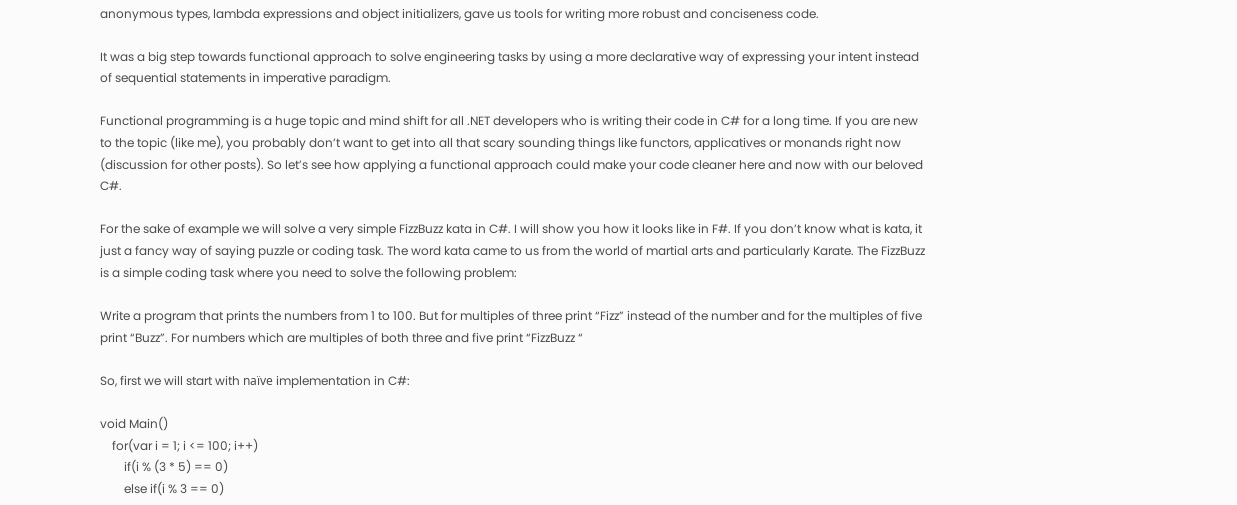anonymous types, lambda expressions and object initializers, gave us tools for writing more robust and conciseness code.

It was a big step towards functional approach to solve engineering tasks by using a more declarative way of expressing your intent instead of sequential statements in imperative paradigm.

Functional programming is a huge topic and mind shift for all .NET developers who is writing their code in C# for a long time. If you are new to the topic (like me), you probably don’t want to get into all that scary sounding things like functors, applicatives or monands right now (discussion for other posts). So let’s see how applying a functional approach could make your code cleaner here and now with our beloved C#.

For the sake of example we will solve a very simple FizzBuzz kata in C#. I will show you how it looks like in F#. If you don’t know what is kata, it just a fancy way of saying puzzle or coding task. The word kata came to us from the world of martial arts and particularly Karate. The FizzBuzz is a simple coding task where you need to solve the following problem:

Write a program that prints the numbers from 1 to 100. But for multiples of three print “Fizz” instead of the number and for the multiples of five print “Buzz”. For numbers which are multiples of both three and five print “FizzBuzz “

So, first we will start with naïve implementation in C#:

void Main()
    for(var i = 1; i <= 100; i++)
        if(i % (3 * 5) == 0)
        else if(i % 3 == 0)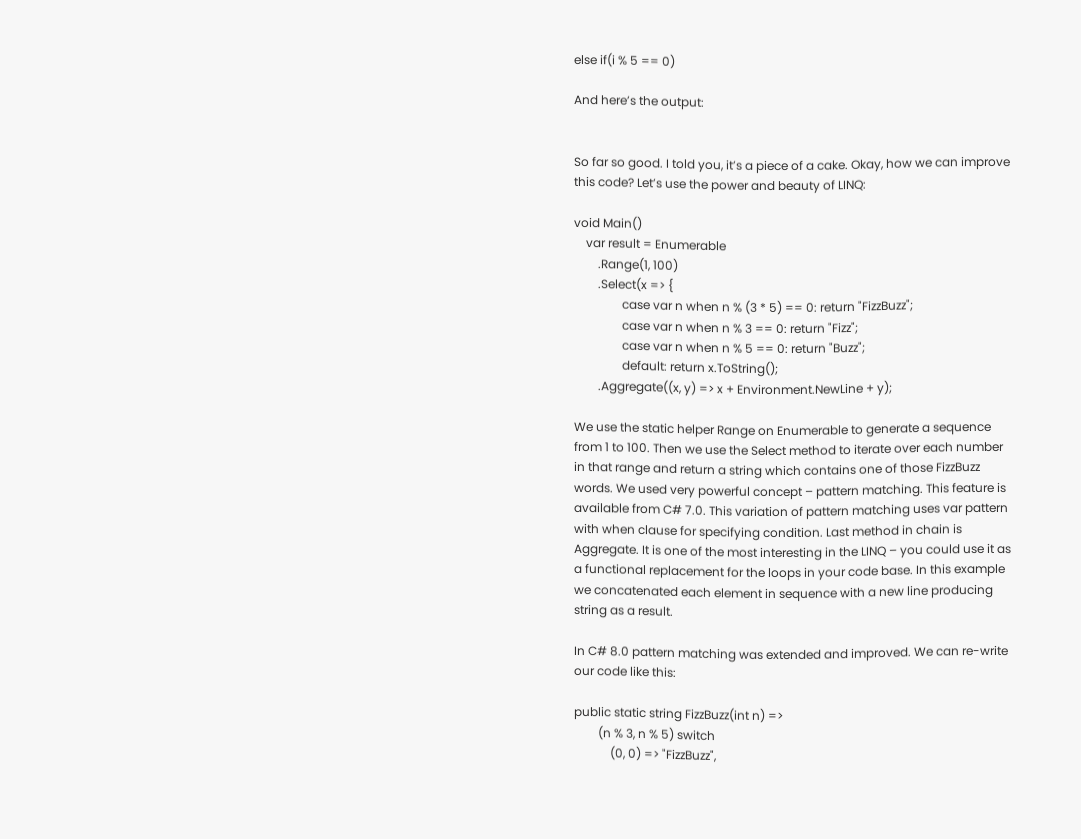else if(i % 5 == 0)

And here’s the output:


So far so good. I told you, it’s a piece of a cake. Okay, how we can improve this code? Let’s use the power and beauty of LINQ:

void Main()
    var result = Enumerable
        .Range(1, 100)
        .Select(x => {
                case var n when n % (3 * 5) == 0: return "FizzBuzz";
                case var n when n % 3 == 0: return "Fizz";
                case var n when n % 5 == 0: return "Buzz";
                default: return x.ToString();
        .Aggregate((x, y) => x + Environment.NewLine + y);

We use the static helper Range on Enumerable to generate a sequence from 1 to 100. Then we use the Select method to iterate over each number in that range and return a string which contains one of those FizzBuzz words. We used very powerful concept – pattern matching. This feature is available from C# 7.0. This variation of pattern matching uses var pattern with when clause for specifying condition. Last method in chain is Aggregate. It is one of the most interesting in the LINQ – you could use it as a functional replacement for the loops in your code base. In this example we concatenated each element in sequence with a new line producing string as a result.

In C# 8.0 pattern matching was extended and improved. We can re-write our code like this:

public static string FizzBuzz(int n) =>
        (n % 3, n % 5) switch
            (0, 0) => "FizzBuzz",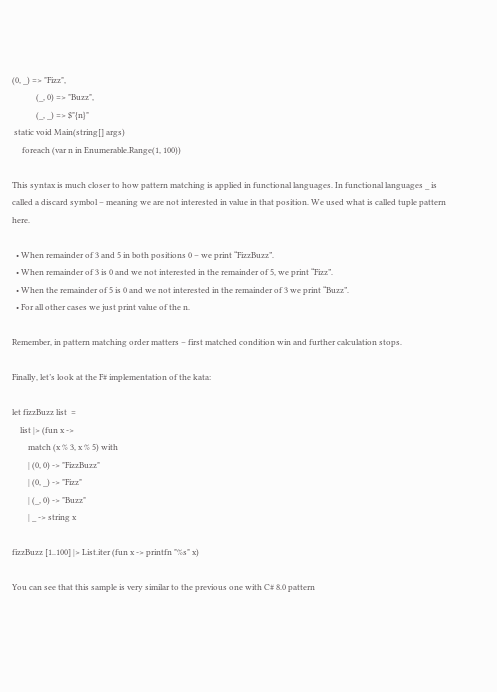(0, _) => "Fizz",
            (_, 0) => "Buzz",
            (_, _) => $"{n}"
 static void Main(string[] args)
     foreach (var n in Enumerable.Range(1, 100))

This syntax is much closer to how pattern matching is applied in functional languages. In functional languages _ is called a discard symbol – meaning we are not interested in value in that position. We used what is called tuple pattern here.

  • When remainder of 3 and 5 in both positions 0 – we print “FizzBuzz”.
  • When remainder of 3 is 0 and we not interested in the remainder of 5, we print “Fizz”.
  • When the remainder of 5 is 0 and we not interested in the remainder of 3 we print “Buzz”.
  • For all other cases we just print value of the n.

Remember, in pattern matching order matters – first matched condition win and further calculation stops.

Finally, let’s look at the F# implementation of the kata:

let fizzBuzz list  =
    list |> (fun x ->
        match (x % 3, x % 5) with
        | (0, 0) -> "FizzBuzz"
        | (0, _) -> "Fizz"
        | (_, 0) -> "Buzz"
        | _ -> string x

fizzBuzz [1..100] |> List.iter (fun x -> printfn "%s" x)

You can see that this sample is very similar to the previous one with C# 8.0 pattern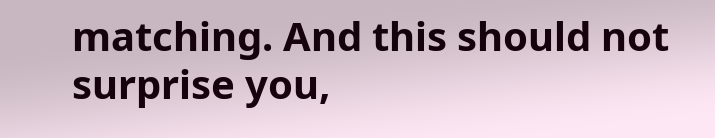matching. And this should not surprise you,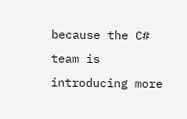because the C# team is introducing more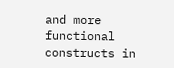and more functional constructs in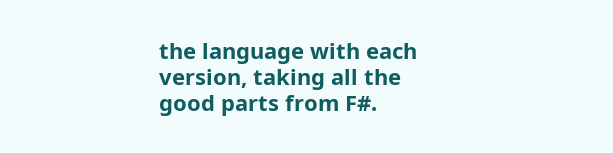the language with each version, taking all the good parts from F#.